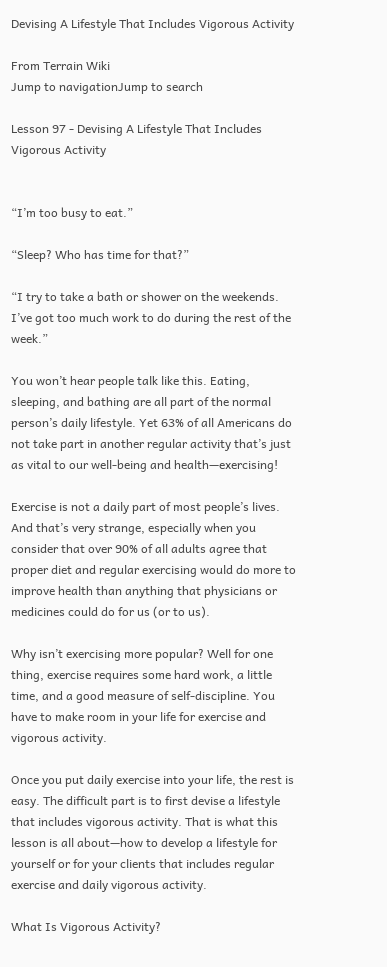Devising A Lifestyle That Includes Vigorous Activity

From Terrain Wiki
Jump to navigationJump to search

Lesson 97 - Devising A Lifestyle That Includes Vigorous Activity


“I’m too busy to eat.”

“Sleep? Who has time for that?”

“I try to take a bath or shower on the weekends. I’ve got too much work to do during the rest of the week.”

You won’t hear people talk like this. Eating, sleeping, and bathing are all part of the normal person’s daily lifestyle. Yet 63% of all Americans do not take part in another regular activity that’s just as vital to our well-being and health—exercising!

Exercise is not a daily part of most people’s lives. And that’s very strange, especially when you consider that over 90% of all adults agree that proper diet and regular exercising would do more to improve health than anything that physicians or medicines could do for us (or to us).

Why isn’t exercising more popular? Well for one thing, exercise requires some hard work, a little time, and a good measure of self-discipline. You have to make room in your life for exercise and vigorous activity.

Once you put daily exercise into your life, the rest is easy. The difficult part is to first devise a lifestyle that includes vigorous activity. That is what this lesson is all about—how to develop a lifestyle for yourself or for your clients that includes regular exercise and daily vigorous activity.

What Is Vigorous Activity?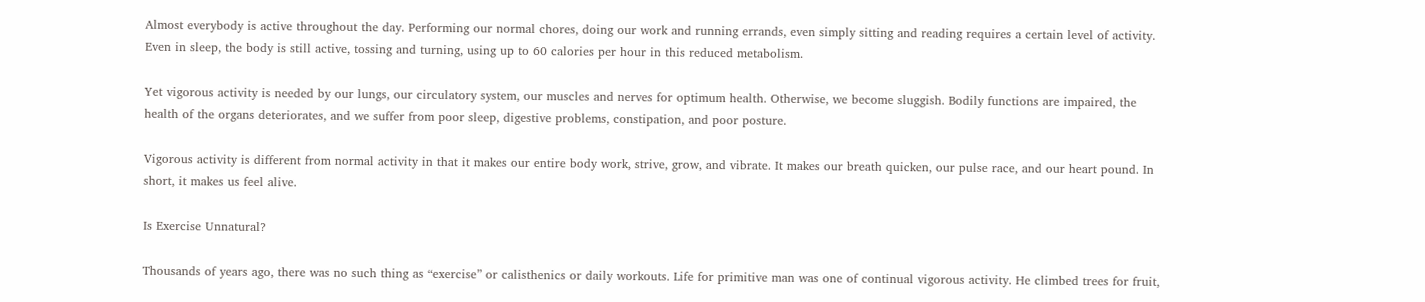Almost everybody is active throughout the day. Performing our normal chores, doing our work and running errands, even simply sitting and reading requires a certain level of activity. Even in sleep, the body is still active, tossing and turning, using up to 60 calories per hour in this reduced metabolism.

Yet vigorous activity is needed by our lungs, our circulatory system, our muscles and nerves for optimum health. Otherwise, we become sluggish. Bodily functions are impaired, the health of the organs deteriorates, and we suffer from poor sleep, digestive problems, constipation, and poor posture.

Vigorous activity is different from normal activity in that it makes our entire body work, strive, grow, and vibrate. It makes our breath quicken, our pulse race, and our heart pound. In short, it makes us feel alive.

Is Exercise Unnatural?

Thousands of years ago, there was no such thing as “exercise” or calisthenics or daily workouts. Life for primitive man was one of continual vigorous activity. He climbed trees for fruit,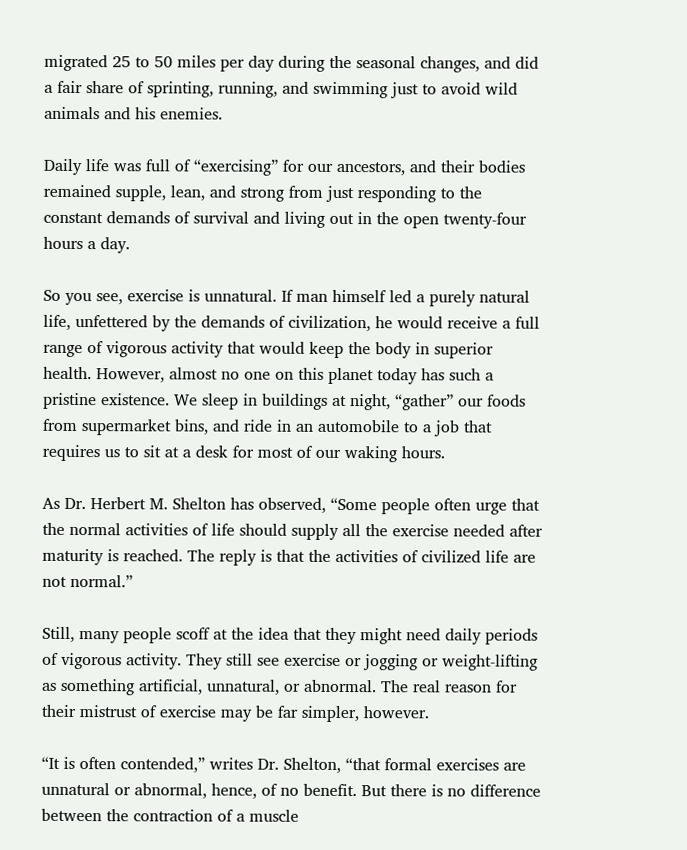migrated 25 to 50 miles per day during the seasonal changes, and did a fair share of sprinting, running, and swimming just to avoid wild animals and his enemies.

Daily life was full of “exercising” for our ancestors, and their bodies remained supple, lean, and strong from just responding to the constant demands of survival and living out in the open twenty-four hours a day.

So you see, exercise is unnatural. If man himself led a purely natural life, unfettered by the demands of civilization, he would receive a full range of vigorous activity that would keep the body in superior health. However, almost no one on this planet today has such a pristine existence. We sleep in buildings at night, “gather” our foods from supermarket bins, and ride in an automobile to a job that requires us to sit at a desk for most of our waking hours.

As Dr. Herbert M. Shelton has observed, “Some people often urge that the normal activities of life should supply all the exercise needed after maturity is reached. The reply is that the activities of civilized life are not normal.”

Still, many people scoff at the idea that they might need daily periods of vigorous activity. They still see exercise or jogging or weight-lifting as something artificial, unnatural, or abnormal. The real reason for their mistrust of exercise may be far simpler, however.

“It is often contended,” writes Dr. Shelton, “that formal exercises are unnatural or abnormal, hence, of no benefit. But there is no difference between the contraction of a muscle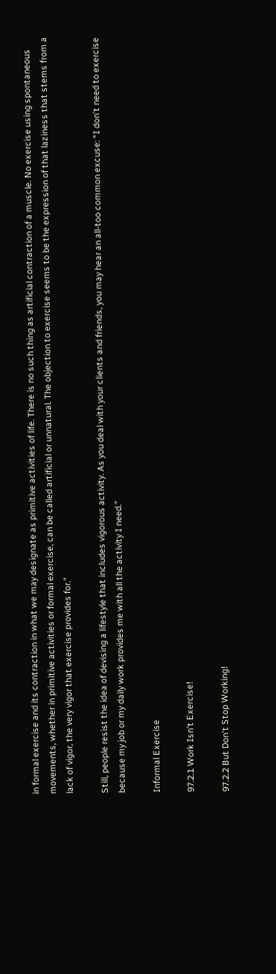in formal exercise and its contraction in what we may designate as primitive activities of life. There is no such thing as artificial contraction of a muscle. No exercise using spontaneous movements, whether in primitive activities or formal exercise, can be called artificial or unnatural. The objection to exercise seems to be the expression of that laziness that stems from a lack of vigor, the very vigor that exercise provides for.”

Still, people resist the idea of devising a lifestyle that includes vigorous activity. As you deal with your clients and friends, you may hear an all-too common excuse: “I don’t need to exercise because my job or my daily work provides me with all the activity I need.”

Informal Exercise

97.2.1 Work Isn’t Exercise!

97.2.2 But Don’t Stop Working!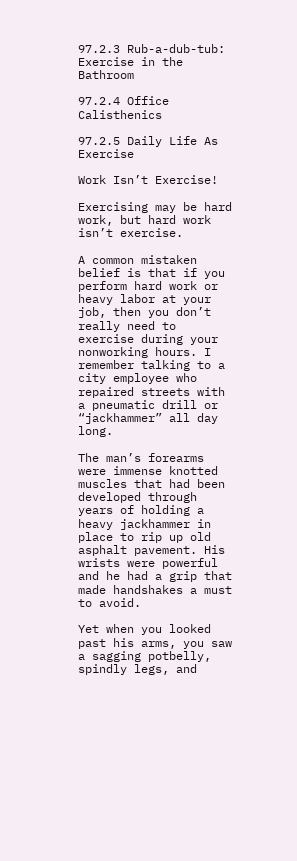97.2.3 Rub-a-dub-tub: Exercise in the Bathroom

97.2.4 Office Calisthenics

97.2.5 Daily Life As Exercise

Work Isn’t Exercise!

Exercising may be hard work, but hard work isn’t exercise.

A common mistaken belief is that if you perform hard work or heavy labor at your job, then you don’t really need to exercise during your nonworking hours. I remember talking to a city employee who repaired streets with a pneumatic drill or “jackhammer” all day long.

The man’s forearms were immense knotted muscles that had been developed through years of holding a heavy jackhammer in place to rip up old asphalt pavement. His wrists were powerful and he had a grip that made handshakes a must to avoid.

Yet when you looked past his arms, you saw a sagging potbelly, spindly legs, and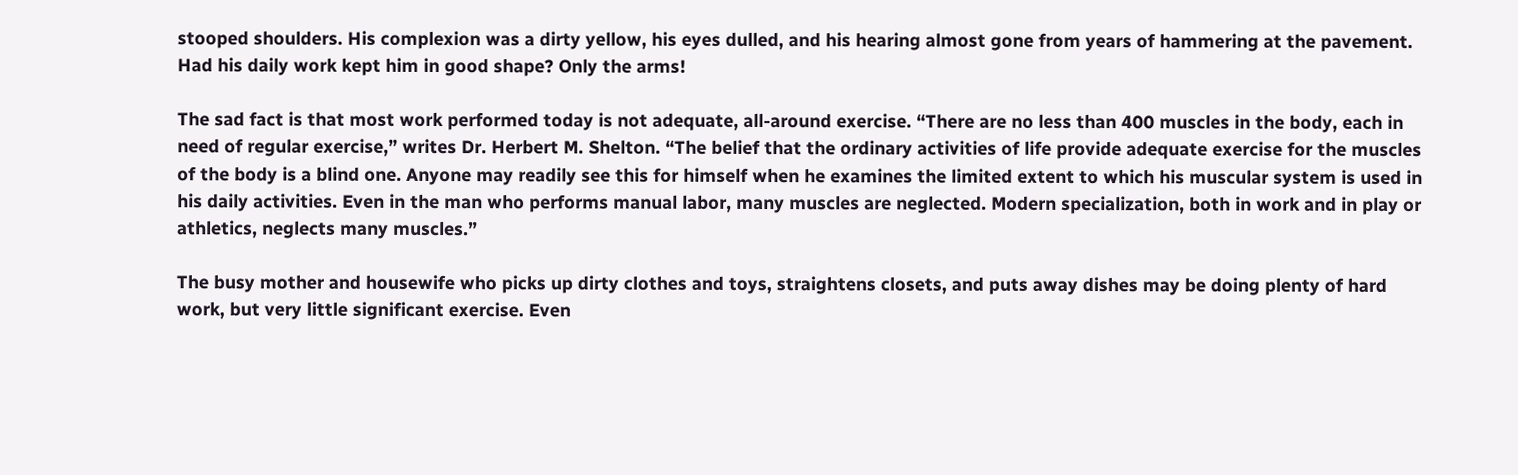stooped shoulders. His complexion was a dirty yellow, his eyes dulled, and his hearing almost gone from years of hammering at the pavement. Had his daily work kept him in good shape? Only the arms!

The sad fact is that most work performed today is not adequate, all-around exercise. “There are no less than 400 muscles in the body, each in need of regular exercise,” writes Dr. Herbert M. Shelton. “The belief that the ordinary activities of life provide adequate exercise for the muscles of the body is a blind one. Anyone may readily see this for himself when he examines the limited extent to which his muscular system is used in his daily activities. Even in the man who performs manual labor, many muscles are neglected. Modern specialization, both in work and in play or athletics, neglects many muscles.”

The busy mother and housewife who picks up dirty clothes and toys, straightens closets, and puts away dishes may be doing plenty of hard work, but very little significant exercise. Even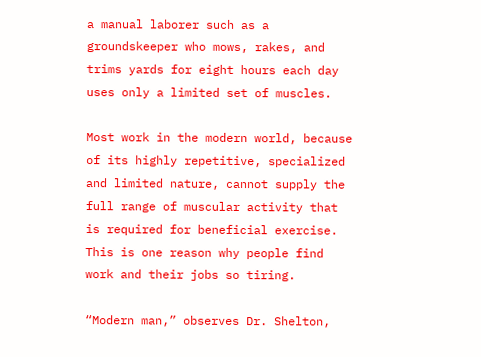a manual laborer such as a groundskeeper who mows, rakes, and trims yards for eight hours each day uses only a limited set of muscles.

Most work in the modern world, because of its highly repetitive, specialized and limited nature, cannot supply the full range of muscular activity that is required for beneficial exercise. This is one reason why people find work and their jobs so tiring.

“Modern man,” observes Dr. Shelton,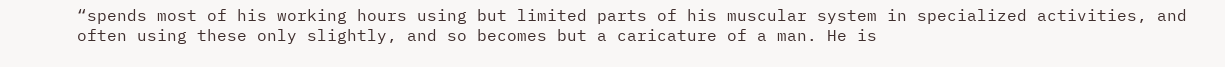“spends most of his working hours using but limited parts of his muscular system in specialized activities, and often using these only slightly, and so becomes but a caricature of a man. He is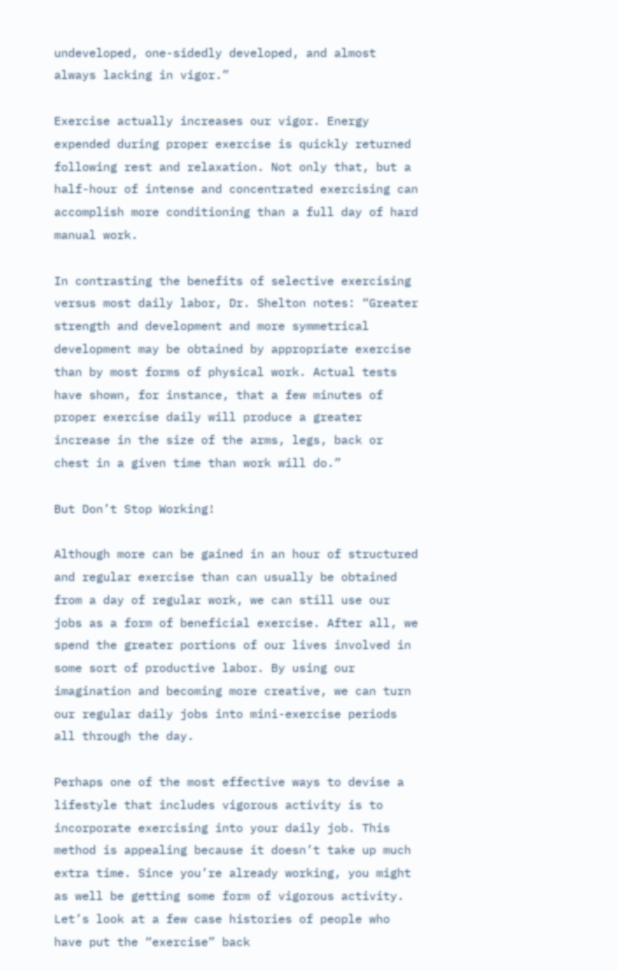undeveloped, one-sidedly developed, and almost always lacking in vigor.”

Exercise actually increases our vigor. Energy expended during proper exercise is quickly returned following rest and relaxation. Not only that, but a half-hour of intense and concentrated exercising can accomplish more conditioning than a full day of hard manual work.

In contrasting the benefits of selective exercising versus most daily labor, Dr. Shelton notes: “Greater strength and development and more symmetrical development may be obtained by appropriate exercise than by most forms of physical work. Actual tests have shown, for instance, that a few minutes of proper exercise daily will produce a greater increase in the size of the arms, legs, back or chest in a given time than work will do.”

But Don’t Stop Working!

Although more can be gained in an hour of structured and regular exercise than can usually be obtained from a day of regular work, we can still use our jobs as a form of beneficial exercise. After all, we spend the greater portions of our lives involved in some sort of productive labor. By using our imagination and becoming more creative, we can turn our regular daily jobs into mini-exercise periods all through the day.

Perhaps one of the most effective ways to devise a lifestyle that includes vigorous activity is to incorporate exercising into your daily job. This method is appealing because it doesn’t take up much extra time. Since you’re already working, you might as well be getting some form of vigorous activity. Let’s look at a few case histories of people who have put the “exercise” back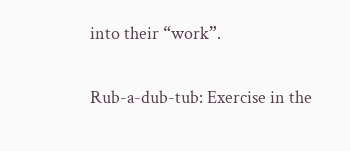into their “work”.

Rub-a-dub-tub: Exercise in the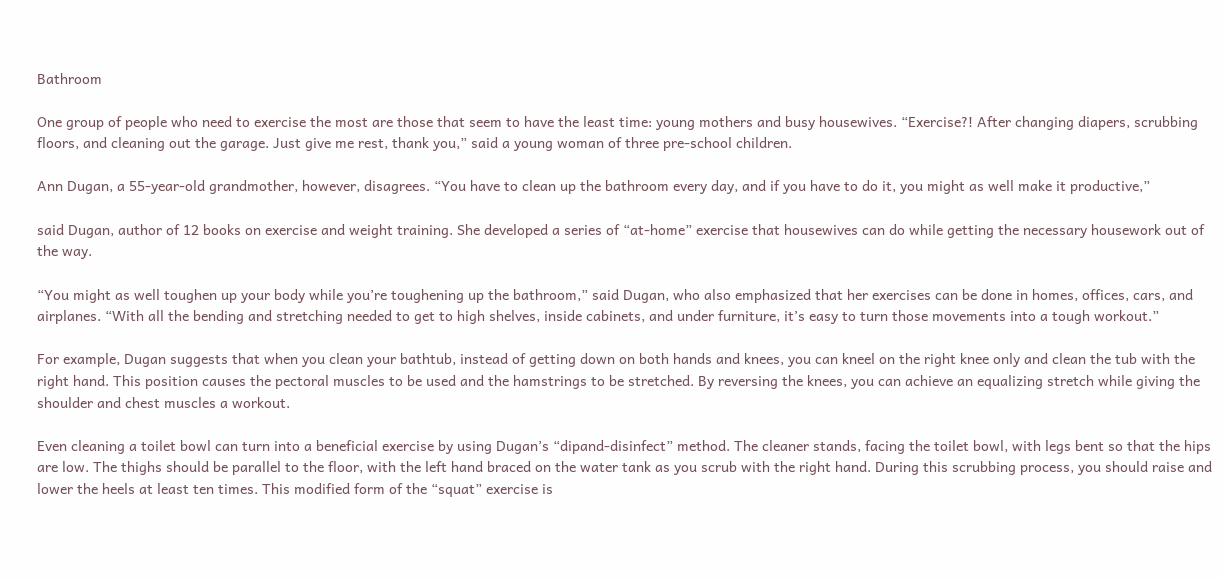Bathroom

One group of people who need to exercise the most are those that seem to have the least time: young mothers and busy housewives. “Exercise?! After changing diapers, scrubbing floors, and cleaning out the garage. Just give me rest, thank you,” said a young woman of three pre-school children.

Ann Dugan, a 55-year-old grandmother, however, disagrees. “You have to clean up the bathroom every day, and if you have to do it, you might as well make it productive,”

said Dugan, author of 12 books on exercise and weight training. She developed a series of “at-home” exercise that housewives can do while getting the necessary housework out of the way.

“You might as well toughen up your body while you’re toughening up the bathroom,” said Dugan, who also emphasized that her exercises can be done in homes, offices, cars, and airplanes. “With all the bending and stretching needed to get to high shelves, inside cabinets, and under furniture, it’s easy to turn those movements into a tough workout.”

For example, Dugan suggests that when you clean your bathtub, instead of getting down on both hands and knees, you can kneel on the right knee only and clean the tub with the right hand. This position causes the pectoral muscles to be used and the hamstrings to be stretched. By reversing the knees, you can achieve an equalizing stretch while giving the shoulder and chest muscles a workout.

Even cleaning a toilet bowl can turn into a beneficial exercise by using Dugan’s “dipand-disinfect” method. The cleaner stands, facing the toilet bowl, with legs bent so that the hips are low. The thighs should be parallel to the floor, with the left hand braced on the water tank as you scrub with the right hand. During this scrubbing process, you should raise and lower the heels at least ten times. This modified form of the “squat” exercise is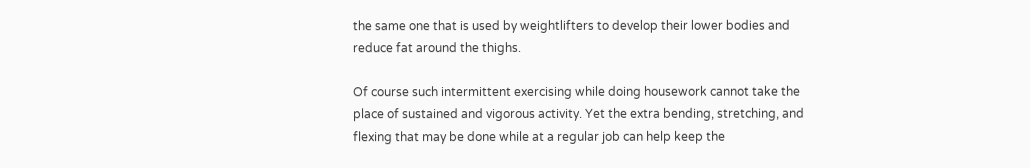the same one that is used by weightlifters to develop their lower bodies and reduce fat around the thighs.

Of course such intermittent exercising while doing housework cannot take the place of sustained and vigorous activity. Yet the extra bending, stretching, and flexing that may be done while at a regular job can help keep the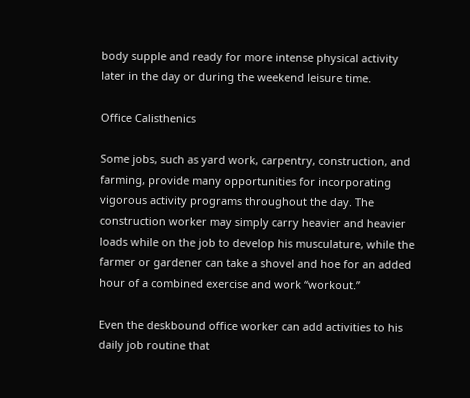body supple and ready for more intense physical activity later in the day or during the weekend leisure time.

Office Calisthenics

Some jobs, such as yard work, carpentry, construction, and farming, provide many opportunities for incorporating vigorous activity programs throughout the day. The construction worker may simply carry heavier and heavier loads while on the job to develop his musculature, while the farmer or gardener can take a shovel and hoe for an added hour of a combined exercise and work “workout.”

Even the deskbound office worker can add activities to his daily job routine that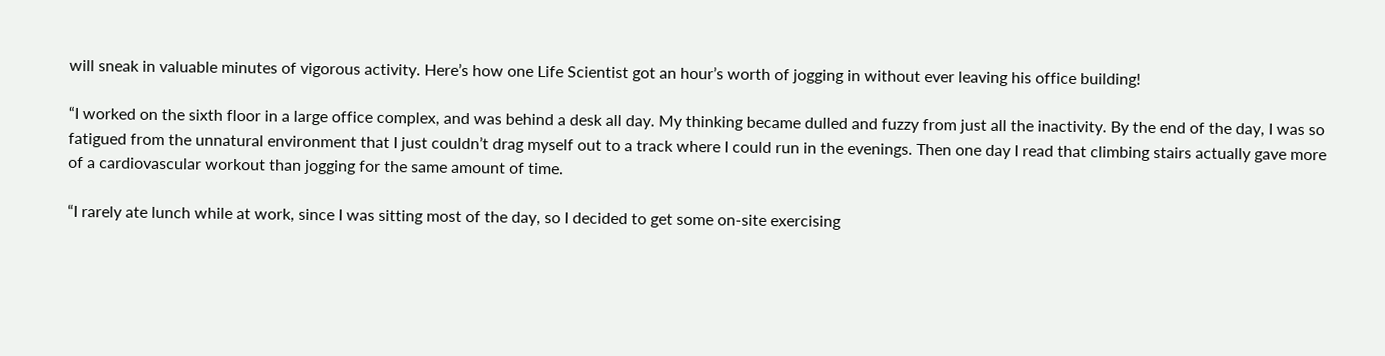will sneak in valuable minutes of vigorous activity. Here’s how one Life Scientist got an hour’s worth of jogging in without ever leaving his office building!

“I worked on the sixth floor in a large office complex, and was behind a desk all day. My thinking became dulled and fuzzy from just all the inactivity. By the end of the day, I was so fatigued from the unnatural environment that I just couldn’t drag myself out to a track where I could run in the evenings. Then one day I read that climbing stairs actually gave more of a cardiovascular workout than jogging for the same amount of time.

“I rarely ate lunch while at work, since I was sitting most of the day, so I decided to get some on-site exercising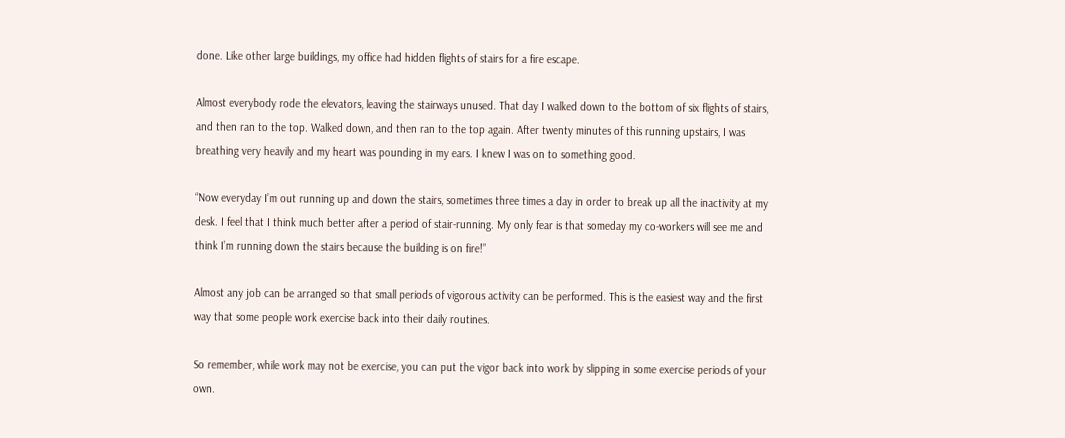done. Like other large buildings, my office had hidden flights of stairs for a fire escape.

Almost everybody rode the elevators, leaving the stairways unused. That day I walked down to the bottom of six flights of stairs, and then ran to the top. Walked down, and then ran to the top again. After twenty minutes of this running upstairs, I was breathing very heavily and my heart was pounding in my ears. I knew I was on to something good.

“Now everyday I’m out running up and down the stairs, sometimes three times a day in order to break up all the inactivity at my desk. I feel that I think much better after a period of stair-running. My only fear is that someday my co-workers will see me and think I’m running down the stairs because the building is on fire!”

Almost any job can be arranged so that small periods of vigorous activity can be performed. This is the easiest way and the first way that some people work exercise back into their daily routines.

So remember, while work may not be exercise, you can put the vigor back into work by slipping in some exercise periods of your own.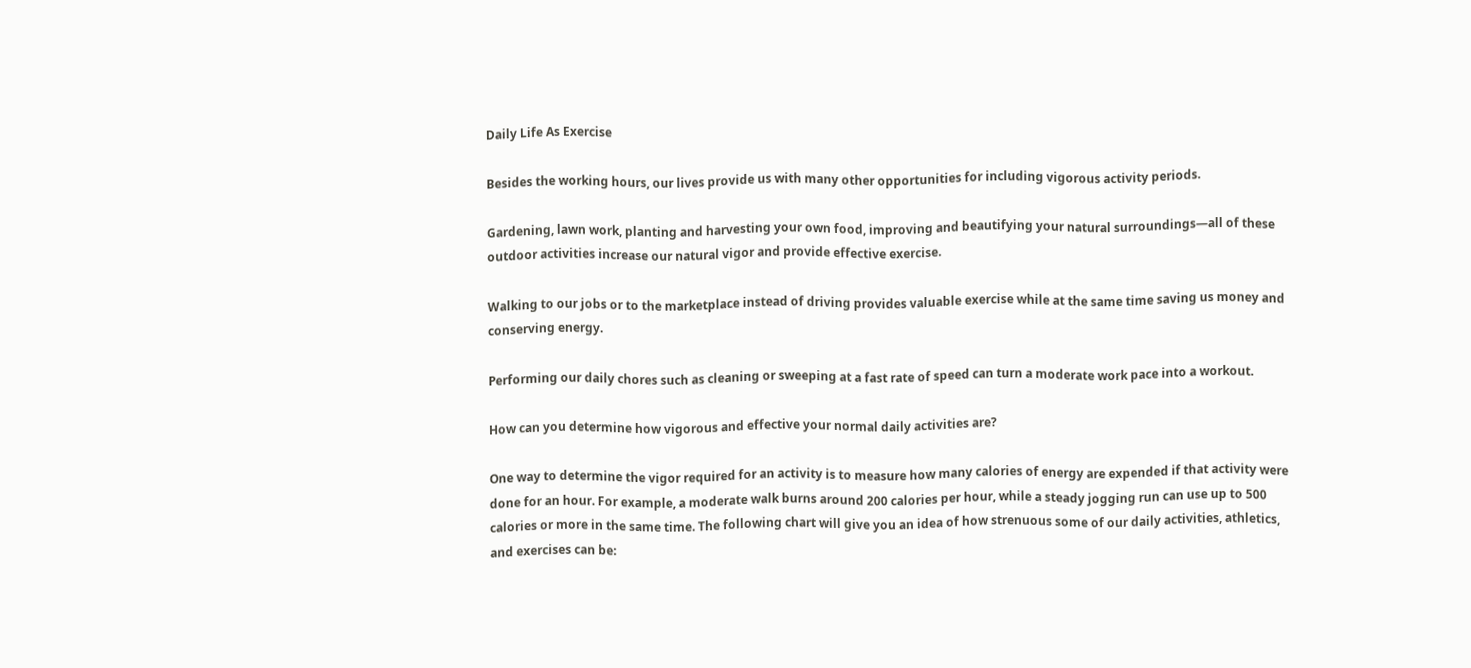Daily Life As Exercise

Besides the working hours, our lives provide us with many other opportunities for including vigorous activity periods.

Gardening, lawn work, planting and harvesting your own food, improving and beautifying your natural surroundings—all of these outdoor activities increase our natural vigor and provide effective exercise.

Walking to our jobs or to the marketplace instead of driving provides valuable exercise while at the same time saving us money and conserving energy.

Performing our daily chores such as cleaning or sweeping at a fast rate of speed can turn a moderate work pace into a workout.

How can you determine how vigorous and effective your normal daily activities are?

One way to determine the vigor required for an activity is to measure how many calories of energy are expended if that activity were done for an hour. For example, a moderate walk burns around 200 calories per hour, while a steady jogging run can use up to 500 calories or more in the same time. The following chart will give you an idea of how strenuous some of our daily activities, athletics, and exercises can be: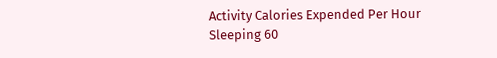Activity Calories Expended Per Hour
Sleeping 60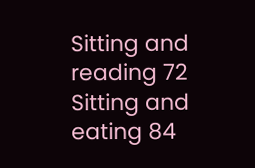Sitting and reading 72
Sitting and eating 84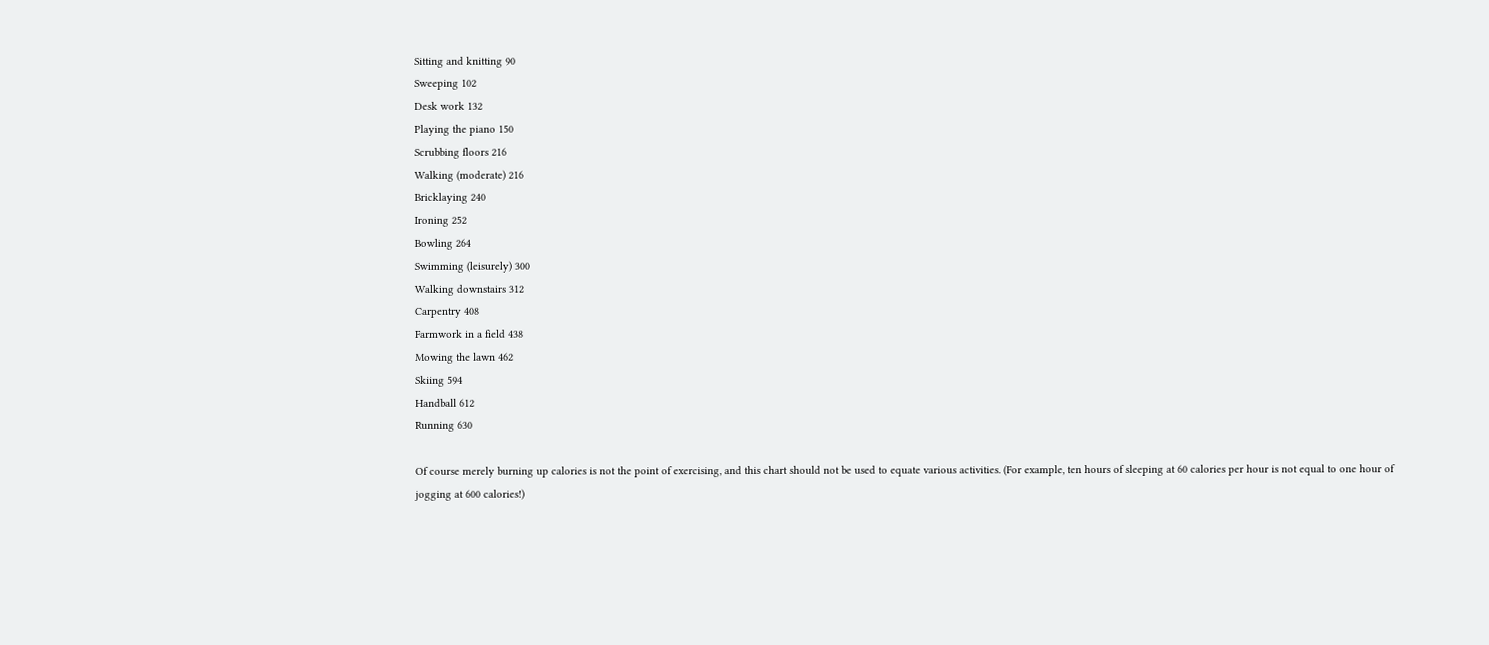Sitting and knitting 90
Sweeping 102
Desk work 132
Playing the piano 150
Scrubbing floors 216
Walking (moderate) 216
Bricklaying 240
Ironing 252
Bowling 264
Swimming (leisurely) 300
Walking downstairs 312
Carpentry 408
Farmwork in a field 438
Mowing the lawn 462
Skiing 594
Handball 612
Running 630

Of course merely burning up calories is not the point of exercising, and this chart should not be used to equate various activities. (For example, ten hours of sleeping at 60 calories per hour is not equal to one hour of jogging at 600 calories!)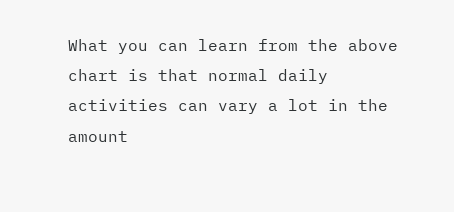What you can learn from the above chart is that normal daily activities can vary a lot in the amount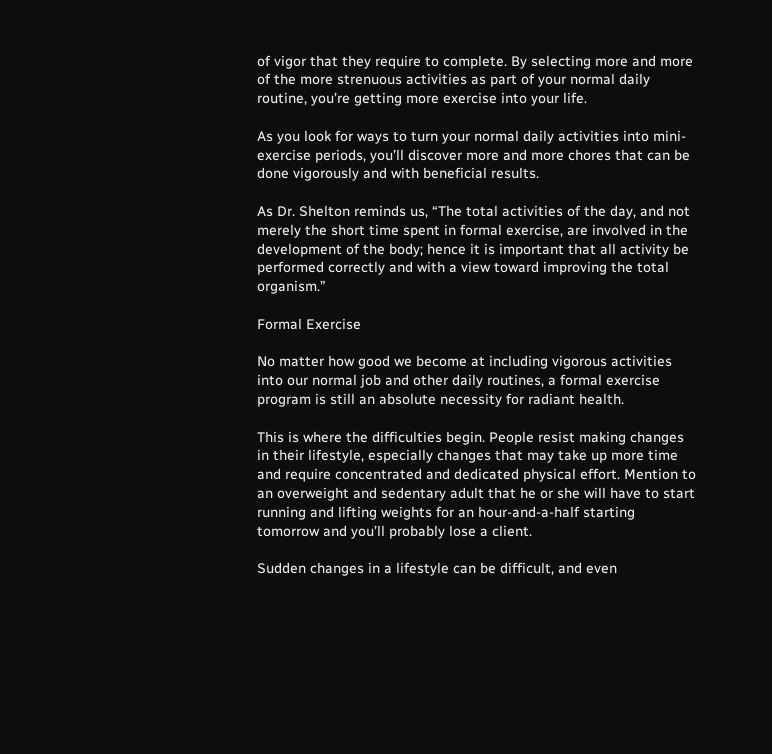of vigor that they require to complete. By selecting more and more of the more strenuous activities as part of your normal daily routine, you’re getting more exercise into your life.

As you look for ways to turn your normal daily activities into mini-exercise periods, you’ll discover more and more chores that can be done vigorously and with beneficial results.

As Dr. Shelton reminds us, “The total activities of the day, and not merely the short time spent in formal exercise, are involved in the development of the body; hence it is important that all activity be performed correctly and with a view toward improving the total organism.”

Formal Exercise

No matter how good we become at including vigorous activities into our normal job and other daily routines, a formal exercise program is still an absolute necessity for radiant health.

This is where the difficulties begin. People resist making changes in their lifestyle, especially changes that may take up more time and require concentrated and dedicated physical effort. Mention to an overweight and sedentary adult that he or she will have to start running and lifting weights for an hour-and-a-half starting tomorrow and you’ll probably lose a client.

Sudden changes in a lifestyle can be difficult, and even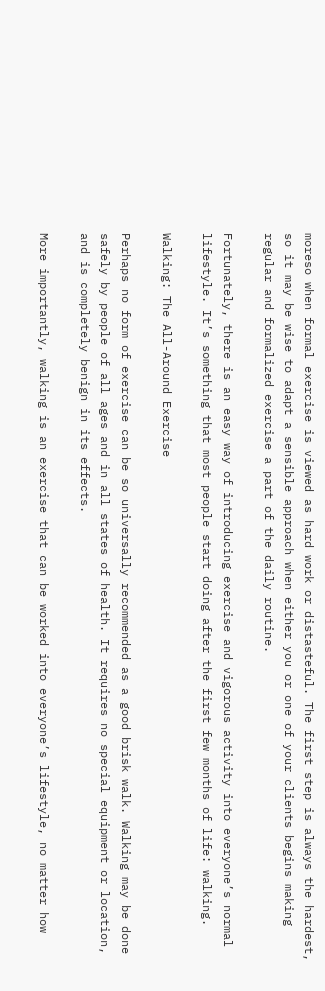moreso when formal exercise is viewed as hard work or distasteful. The first step is always the hardest, so it may be wise to adapt a sensible approach when either you or one of your clients begins making regular and formalized exercise a part of the daily routine.

Fortunately, there is an easy way of introducing exercise and vigorous activity into everyone’s normal lifestyle. It’s something that most people start doing after the first few months of life: walking.

Walking: The All-Around Exercise

Perhaps no form of exercise can be so universally recommended as a good brisk walk. Walking may be done safely by people of all ages and in all states of health. It requires no special equipment or location, and is completely benign in its effects.

More importantly, walking is an exercise that can be worked into everyone’s lifestyle, no matter how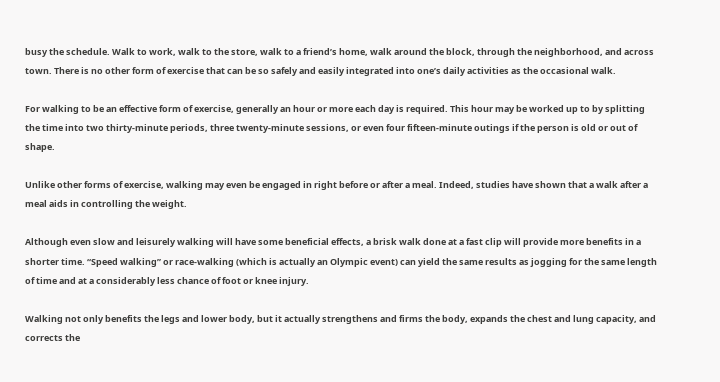busy the schedule. Walk to work, walk to the store, walk to a friend’s home, walk around the block, through the neighborhood, and across town. There is no other form of exercise that can be so safely and easily integrated into one’s daily activities as the occasional walk.

For walking to be an effective form of exercise, generally an hour or more each day is required. This hour may be worked up to by splitting the time into two thirty-minute periods, three twenty-minute sessions, or even four fifteen-minute outings if the person is old or out of shape.

Unlike other forms of exercise, walking may even be engaged in right before or after a meal. Indeed, studies have shown that a walk after a meal aids in controlling the weight.

Although even slow and leisurely walking will have some beneficial effects, a brisk walk done at a fast clip will provide more benefits in a shorter time. “Speed walking” or race-walking (which is actually an Olympic event) can yield the same results as jogging for the same length of time and at a considerably less chance of foot or knee injury.

Walking not only benefits the legs and lower body, but it actually strengthens and firms the body, expands the chest and lung capacity, and corrects the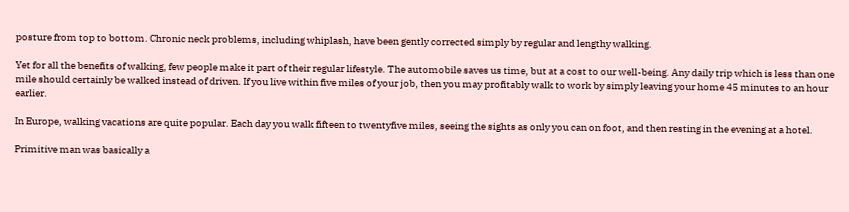posture from top to bottom. Chronic neck problems, including whiplash, have been gently corrected simply by regular and lengthy walking.

Yet for all the benefits of walking, few people make it part of their regular lifestyle. The automobile saves us time, but at a cost to our well-being. Any daily trip which is less than one mile should certainly be walked instead of driven. If you live within five miles of your job, then you may profitably walk to work by simply leaving your home 45 minutes to an hour earlier.

In Europe, walking vacations are quite popular. Each day you walk fifteen to twentyfive miles, seeing the sights as only you can on foot, and then resting in the evening at a hotel.

Primitive man was basically a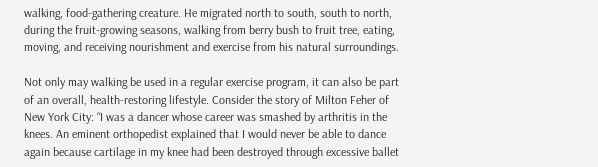walking, food-gathering creature. He migrated north to south, south to north, during the fruit-growing seasons, walking from berry bush to fruit tree, eating, moving, and receiving nourishment and exercise from his natural surroundings.

Not only may walking be used in a regular exercise program, it can also be part of an overall, health-restoring lifestyle. Consider the story of Milton Feher of New York City: “I was a dancer whose career was smashed by arthritis in the knees. An eminent orthopedist explained that I would never be able to dance again because cartilage in my knee had been destroyed through excessive ballet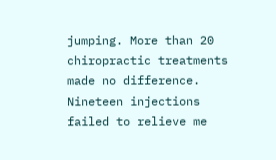jumping. More than 20 chiropractic treatments made no difference. Nineteen injections failed to relieve me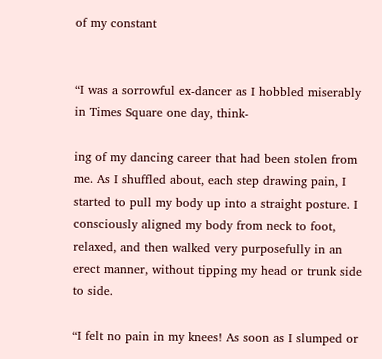of my constant


“I was a sorrowful ex-dancer as I hobbled miserably in Times Square one day, think-

ing of my dancing career that had been stolen from me. As I shuffled about, each step drawing pain, I started to pull my body up into a straight posture. I consciously aligned my body from neck to foot, relaxed, and then walked very purposefully in an erect manner, without tipping my head or trunk side to side.

“I felt no pain in my knees! As soon as I slumped or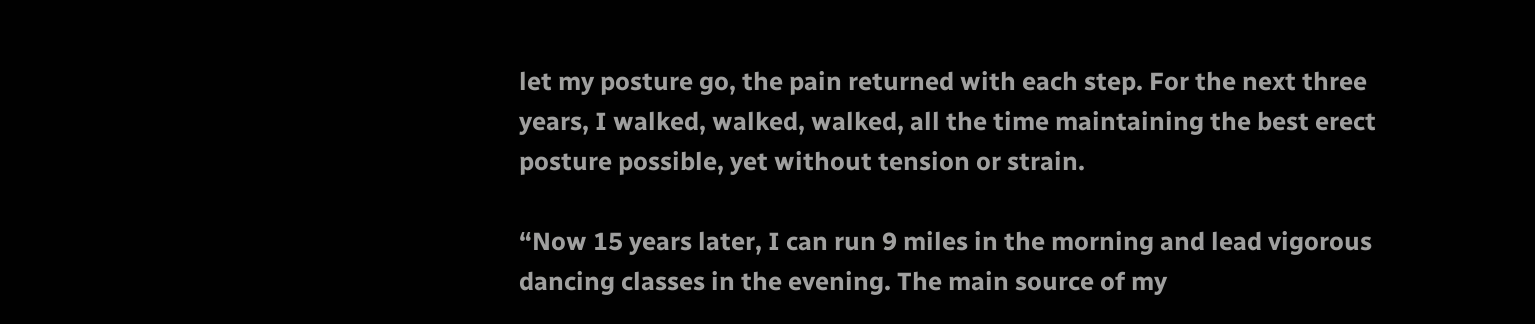let my posture go, the pain returned with each step. For the next three years, I walked, walked, walked, all the time maintaining the best erect posture possible, yet without tension or strain.

“Now 15 years later, I can run 9 miles in the morning and lead vigorous dancing classes in the evening. The main source of my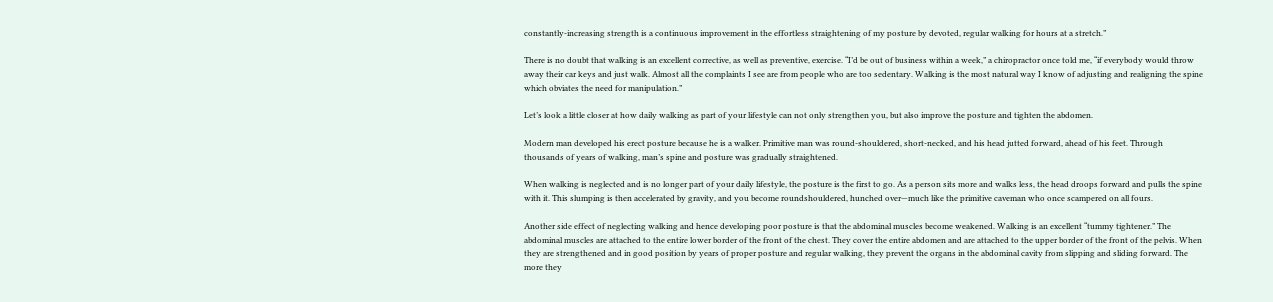constantly-increasing strength is a continuous improvement in the effortless straightening of my posture by devoted, regular walking for hours at a stretch.”

There is no doubt that walking is an excellent corrective, as well as preventive, exercise. “I’d be out of business within a week,” a chiropractor once told me, “if everybody would throw away their car keys and just walk. Almost all the complaints I see are from people who are too sedentary. Walking is the most natural way I know of adjusting and realigning the spine which obviates the need for manipulation.”

Let’s look a little closer at how daily walking as part of your lifestyle can not only strengthen you, but also improve the posture and tighten the abdomen.

Modern man developed his erect posture because he is a walker. Primitive man was round-shouldered, short-necked, and his head jutted forward, ahead of his feet. Through thousands of years of walking, man’s spine and posture was gradually straightened.

When walking is neglected and is no longer part of your daily lifestyle, the posture is the first to go. As a person sits more and walks less, the head droops forward and pulls the spine with it. This slumping is then accelerated by gravity, and you become roundshouldered, hunched over—much like the primitive caveman who once scampered on all fours.

Another side effect of neglecting walking and hence developing poor posture is that the abdominal muscles become weakened. Walking is an excellent “tummy tightener.” The abdominal muscles are attached to the entire lower border of the front of the chest. They cover the entire abdomen and are attached to the upper border of the front of the pelvis. When they are strengthened and in good position by years of proper posture and regular walking, they prevent the organs in the abdominal cavity from slipping and sliding forward. The more they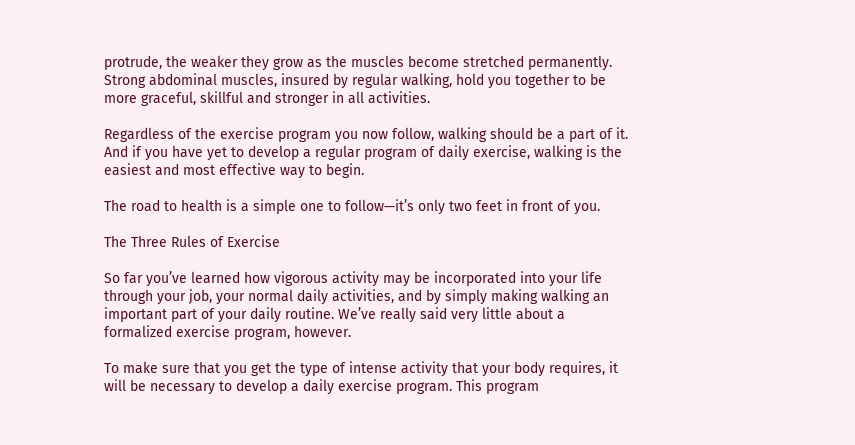protrude, the weaker they grow as the muscles become stretched permanently. Strong abdominal muscles, insured by regular walking, hold you together to be more graceful, skillful and stronger in all activities.

Regardless of the exercise program you now follow, walking should be a part of it. And if you have yet to develop a regular program of daily exercise, walking is the easiest and most effective way to begin.

The road to health is a simple one to follow—it’s only two feet in front of you.

The Three Rules of Exercise

So far you’ve learned how vigorous activity may be incorporated into your life through your job, your normal daily activities, and by simply making walking an important part of your daily routine. We’ve really said very little about a formalized exercise program, however.

To make sure that you get the type of intense activity that your body requires, it will be necessary to develop a daily exercise program. This program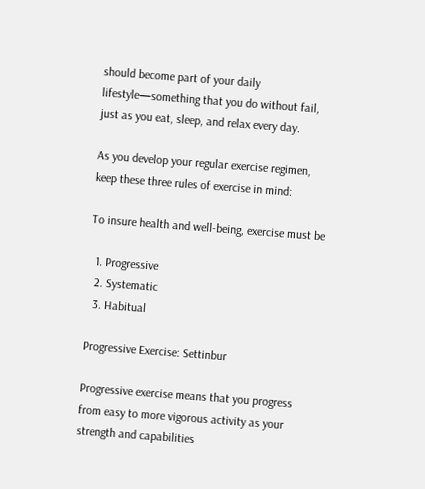should become part of your daily lifestyle—something that you do without fail, just as you eat, sleep, and relax every day.

As you develop your regular exercise regimen, keep these three rules of exercise in mind:

To insure health and well-being, exercise must be

  1. Progressive
  2. Systematic
  3. Habitual

Progressive Exercise: Settinbur

Progressive exercise means that you progress from easy to more vigorous activity as your strength and capabilities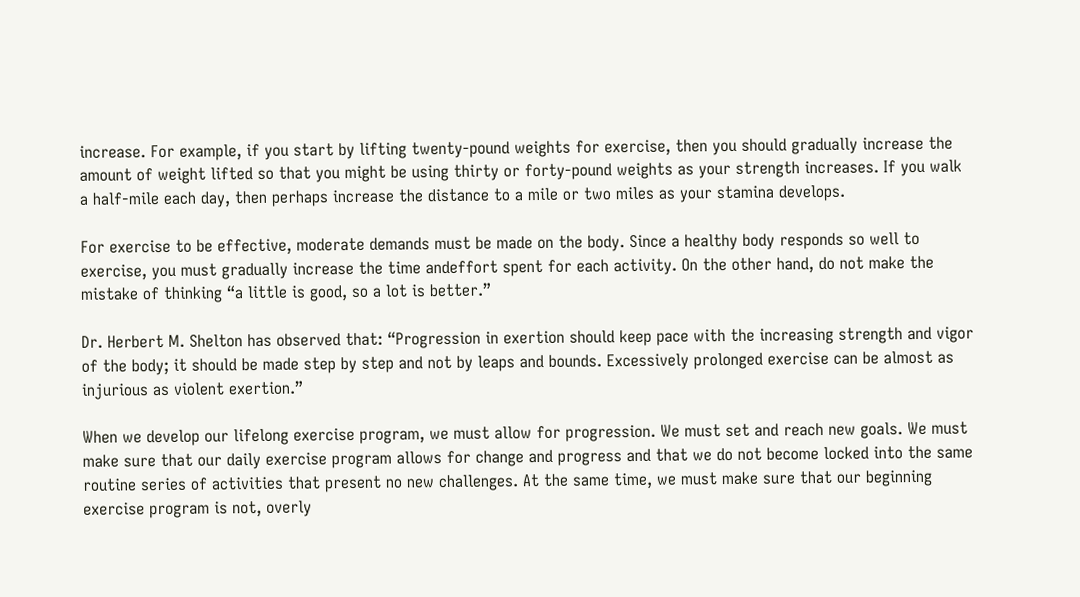increase. For example, if you start by lifting twenty-pound weights for exercise, then you should gradually increase the amount of weight lifted so that you might be using thirty or forty-pound weights as your strength increases. If you walk a half-mile each day, then perhaps increase the distance to a mile or two miles as your stamina develops.

For exercise to be effective, moderate demands must be made on the body. Since a healthy body responds so well to exercise, you must gradually increase the time andeffort spent for each activity. On the other hand, do not make the mistake of thinking “a little is good, so a lot is better.”

Dr. Herbert M. Shelton has observed that: “Progression in exertion should keep pace with the increasing strength and vigor of the body; it should be made step by step and not by leaps and bounds. Excessively prolonged exercise can be almost as injurious as violent exertion.”

When we develop our lifelong exercise program, we must allow for progression. We must set and reach new goals. We must make sure that our daily exercise program allows for change and progress and that we do not become locked into the same routine series of activities that present no new challenges. At the same time, we must make sure that our beginning exercise program is not, overly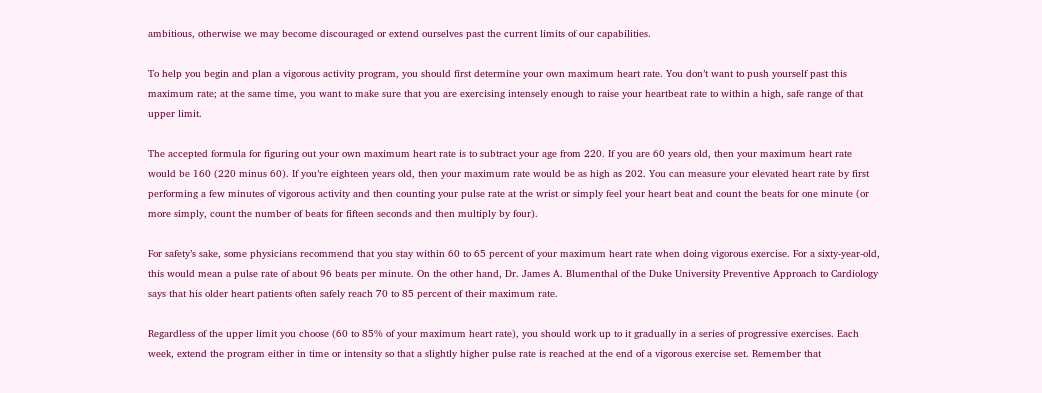ambitious, otherwise we may become discouraged or extend ourselves past the current limits of our capabilities.

To help you begin and plan a vigorous activity program, you should first determine your own maximum heart rate. You don’t want to push yourself past this maximum rate; at the same time, you want to make sure that you are exercising intensely enough to raise your heartbeat rate to within a high, safe range of that upper limit.

The accepted formula for figuring out your own maximum heart rate is to subtract your age from 220. If you are 60 years old, then your maximum heart rate would be 160 (220 minus 60). If you’re eighteen years old, then your maximum rate would be as high as 202. You can measure your elevated heart rate by first performing a few minutes of vigorous activity and then counting your pulse rate at the wrist or simply feel your heart beat and count the beats for one minute (or more simply, count the number of beats for fifteen seconds and then multiply by four).

For safety’s sake, some physicians recommend that you stay within 60 to 65 percent of your maximum heart rate when doing vigorous exercise. For a sixty-year-old, this would mean a pulse rate of about 96 beats per minute. On the other hand, Dr. James A. Blumenthal of the Duke University Preventive Approach to Cardiology says that his older heart patients often safely reach 70 to 85 percent of their maximum rate.

Regardless of the upper limit you choose (60 to 85% of your maximum heart rate), you should work up to it gradually in a series of progressive exercises. Each week, extend the program either in time or intensity so that a slightly higher pulse rate is reached at the end of a vigorous exercise set. Remember that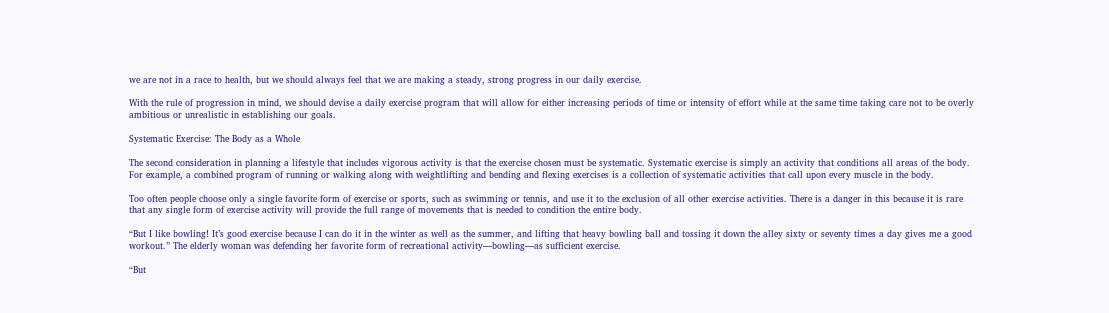we are not in a race to health, but we should always feel that we are making a steady, strong progress in our daily exercise.

With the rule of progression in mind, we should devise a daily exercise program that will allow for either increasing periods of time or intensity of effort while at the same time taking care not to be overly ambitious or unrealistic in establishing our goals.

Systematic Exercise: The Body as a Whole

The second consideration in planning a lifestyle that includes vigorous activity is that the exercise chosen must be systematic. Systematic exercise is simply an activity that conditions all areas of the body. For example, a combined program of running or walking along with weightlifting and bending and flexing exercises is a collection of systematic activities that call upon every muscle in the body.

Too often people choose only a single favorite form of exercise or sports, such as swimming or tennis, and use it to the exclusion of all other exercise activities. There is a danger in this because it is rare that any single form of exercise activity will provide the full range of movements that is needed to condition the entire body.

“But I like bowling! It’s good exercise because I can do it in the winter as well as the summer, and lifting that heavy bowling ball and tossing it down the alley sixty or seventy times a day gives me a good workout.” The elderly woman was defending her favorite form of recreational activity—bowling—as sufficient exercise.

“But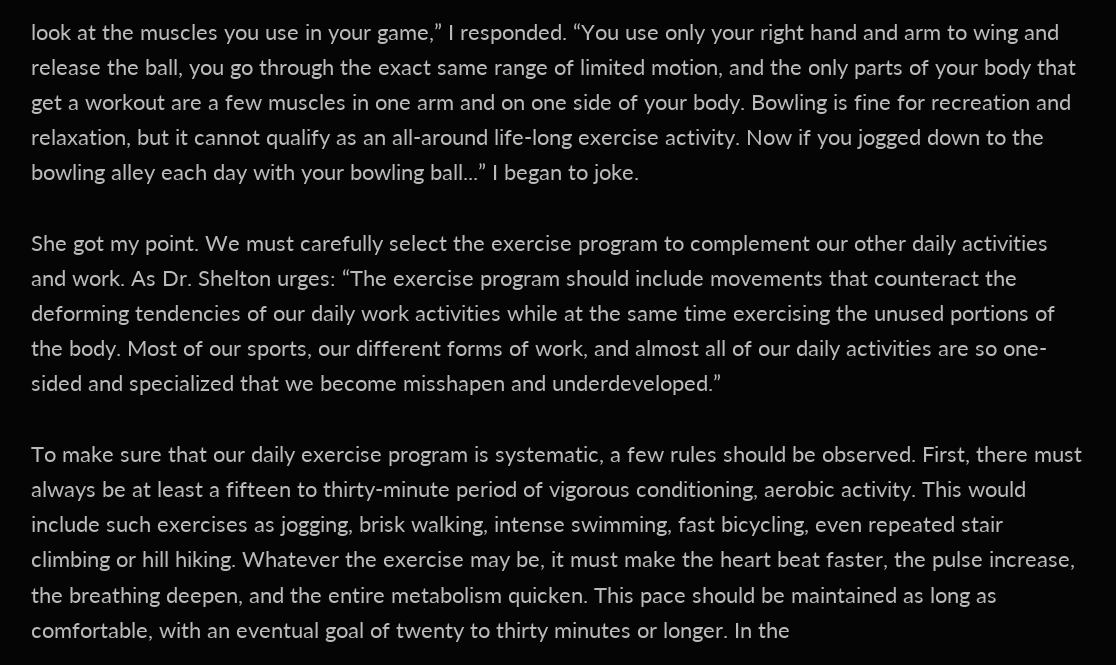look at the muscles you use in your game,” I responded. “You use only your right hand and arm to wing and release the ball, you go through the exact same range of limited motion, and the only parts of your body that get a workout are a few muscles in one arm and on one side of your body. Bowling is fine for recreation and relaxation, but it cannot qualify as an all-around life-long exercise activity. Now if you jogged down to the bowling alley each day with your bowling ball...” I began to joke.

She got my point. We must carefully select the exercise program to complement our other daily activities and work. As Dr. Shelton urges: “The exercise program should include movements that counteract the deforming tendencies of our daily work activities while at the same time exercising the unused portions of the body. Most of our sports, our different forms of work, and almost all of our daily activities are so one-sided and specialized that we become misshapen and underdeveloped.”

To make sure that our daily exercise program is systematic, a few rules should be observed. First, there must always be at least a fifteen to thirty-minute period of vigorous conditioning, aerobic activity. This would include such exercises as jogging, brisk walking, intense swimming, fast bicycling, even repeated stair climbing or hill hiking. Whatever the exercise may be, it must make the heart beat faster, the pulse increase, the breathing deepen, and the entire metabolism quicken. This pace should be maintained as long as comfortable, with an eventual goal of twenty to thirty minutes or longer. In the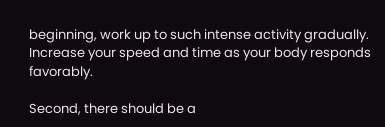beginning, work up to such intense activity gradually. Increase your speed and time as your body responds favorably.

Second, there should be a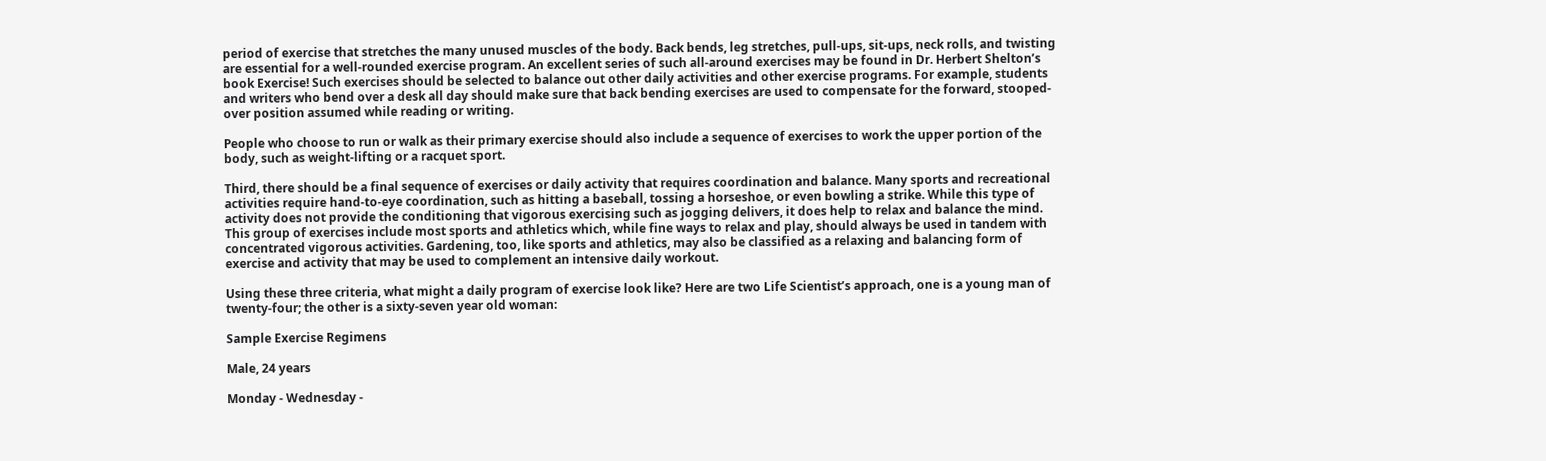period of exercise that stretches the many unused muscles of the body. Back bends, leg stretches, pull-ups, sit-ups, neck rolls, and twisting are essential for a well-rounded exercise program. An excellent series of such all-around exercises may be found in Dr. Herbert Shelton’s book Exercise! Such exercises should be selected to balance out other daily activities and other exercise programs. For example, students and writers who bend over a desk all day should make sure that back bending exercises are used to compensate for the forward, stooped-over position assumed while reading or writing.

People who choose to run or walk as their primary exercise should also include a sequence of exercises to work the upper portion of the body, such as weight-lifting or a racquet sport.

Third, there should be a final sequence of exercises or daily activity that requires coordination and balance. Many sports and recreational activities require hand-to-eye coordination, such as hitting a baseball, tossing a horseshoe, or even bowling a strike. While this type of activity does not provide the conditioning that vigorous exercising such as jogging delivers, it does help to relax and balance the mind. This group of exercises include most sports and athletics which, while fine ways to relax and play, should always be used in tandem with concentrated vigorous activities. Gardening, too, like sports and athletics, may also be classified as a relaxing and balancing form of exercise and activity that may be used to complement an intensive daily workout.

Using these three criteria, what might a daily program of exercise look like? Here are two Life Scientist’s approach, one is a young man of twenty-four; the other is a sixty-seven year old woman:

Sample Exercise Regimens

Male, 24 years

Monday - Wednesday -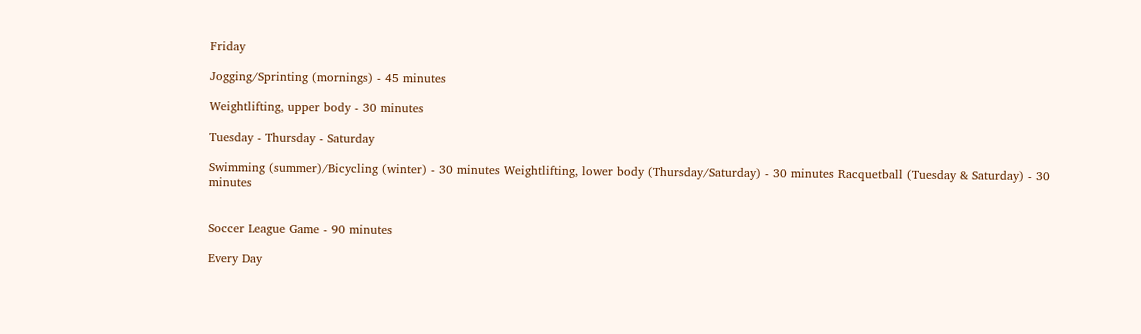Friday

Jogging/Sprinting (mornings) - 45 minutes

Weightlifting, upper body - 30 minutes

Tuesday - Thursday - Saturday

Swimming (summer)/Bicycling (winter) - 30 minutes Weightlifting, lower body (Thursday/Saturday) - 30 minutes Racquetball (Tuesday & Saturday) - 30 minutes


Soccer League Game - 90 minutes

Every Day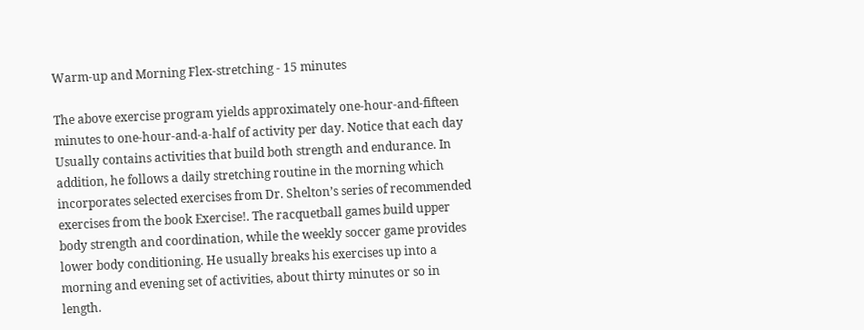Warm-up and Morning Flex-stretching - 15 minutes

The above exercise program yields approximately one-hour-and-fifteen minutes to one-hour-and-a-half of activity per day. Notice that each day Usually contains activities that build both strength and endurance. In addition, he follows a daily stretching routine in the morning which incorporates selected exercises from Dr. Shelton’s series of recommended exercises from the book Exercise!. The racquetball games build upper body strength and coordination, while the weekly soccer game provides lower body conditioning. He usually breaks his exercises up into a morning and evening set of activities, about thirty minutes or so in length.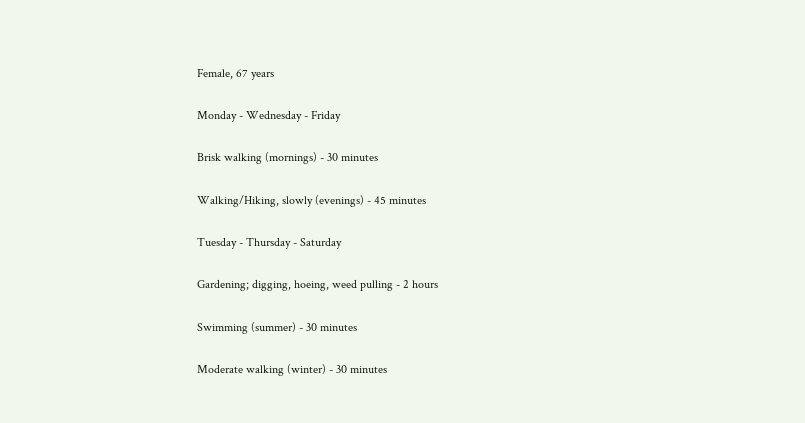Female, 67 years

Monday - Wednesday - Friday

Brisk walking (mornings) - 30 minutes

Walking/Hiking, slowly (evenings) - 45 minutes

Tuesday - Thursday - Saturday

Gardening; digging, hoeing, weed pulling - 2 hours

Swimming (summer) - 30 minutes

Moderate walking (winter) - 30 minutes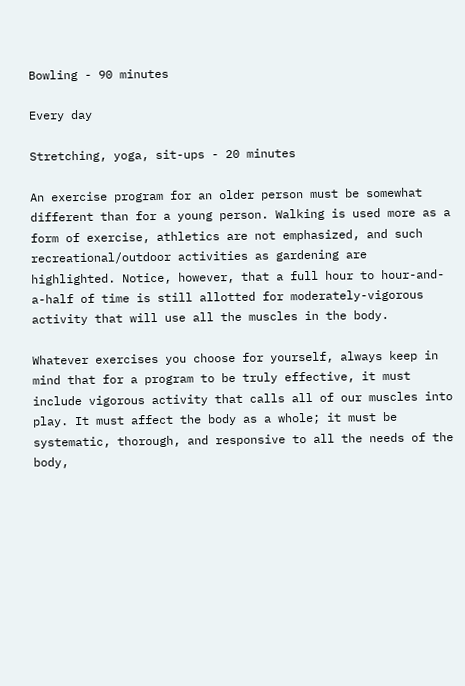Bowling - 90 minutes

Every day

Stretching, yoga, sit-ups - 20 minutes

An exercise program for an older person must be somewhat different than for a young person. Walking is used more as a form of exercise, athletics are not emphasized, and such recreational/outdoor activities as gardening are highlighted. Notice, however, that a full hour to hour-and-a-half of time is still allotted for moderately-vigorous activity that will use all the muscles in the body.

Whatever exercises you choose for yourself, always keep in mind that for a program to be truly effective, it must include vigorous activity that calls all of our muscles into play. It must affect the body as a whole; it must be systematic, thorough, and responsive to all the needs of the body,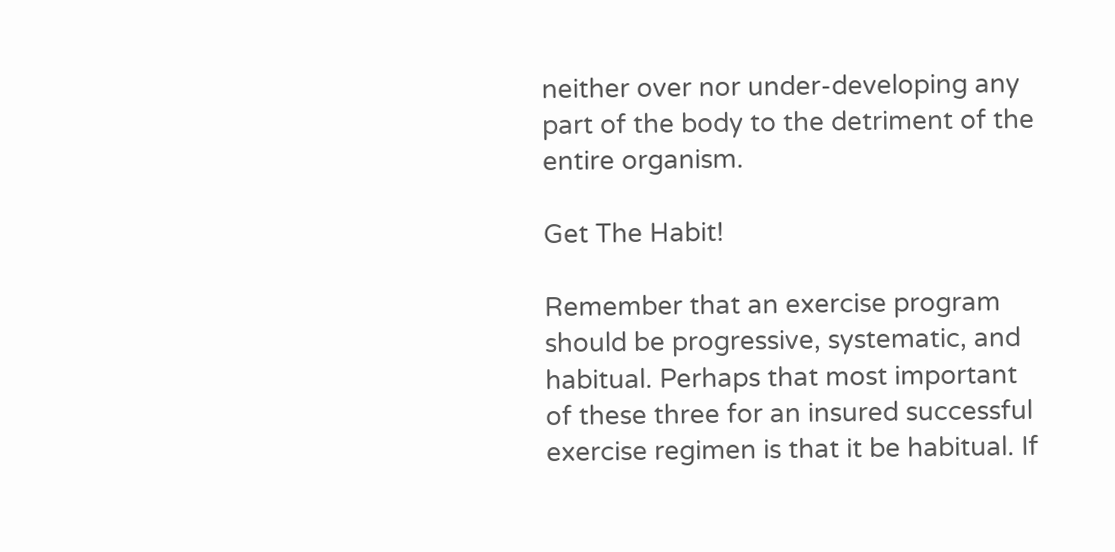neither over nor under-developing any part of the body to the detriment of the entire organism.

Get The Habit!

Remember that an exercise program should be progressive, systematic, and habitual. Perhaps that most important of these three for an insured successful exercise regimen is that it be habitual. If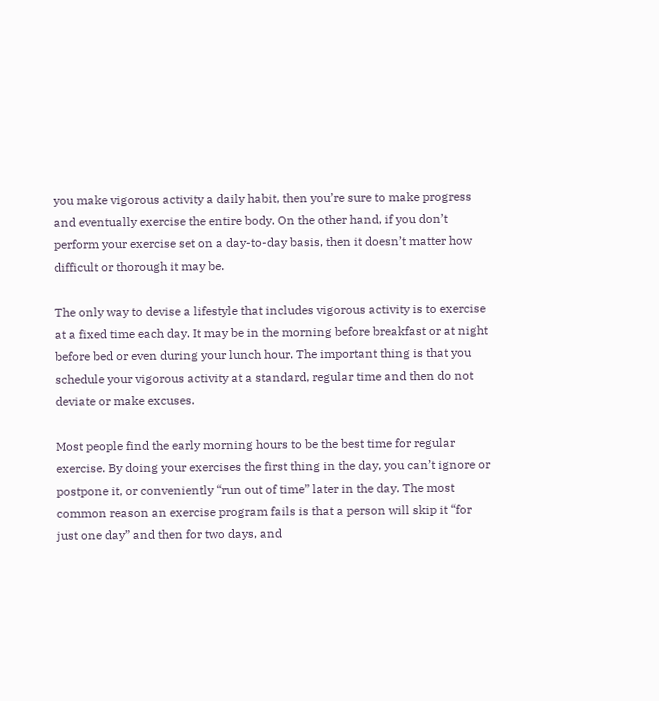you make vigorous activity a daily habit, then you’re sure to make progress and eventually exercise the entire body. On the other hand, if you don’t perform your exercise set on a day-to-day basis, then it doesn’t matter how difficult or thorough it may be.

The only way to devise a lifestyle that includes vigorous activity is to exercise at a fixed time each day. It may be in the morning before breakfast or at night before bed or even during your lunch hour. The important thing is that you schedule your vigorous activity at a standard, regular time and then do not deviate or make excuses.

Most people find the early morning hours to be the best time for regular exercise. By doing your exercises the first thing in the day, you can’t ignore or postpone it, or conveniently “run out of time” later in the day. The most common reason an exercise program fails is that a person will skip it “for just one day” and then for two days, and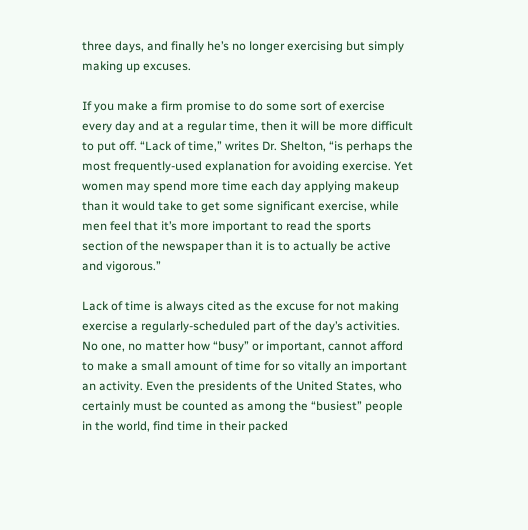three days, and finally he’s no longer exercising but simply making up excuses.

If you make a firm promise to do some sort of exercise every day and at a regular time, then it will be more difficult to put off. “Lack of time,” writes Dr. Shelton, “is perhaps the most frequently-used explanation for avoiding exercise. Yet women may spend more time each day applying makeup than it would take to get some significant exercise, while men feel that it’s more important to read the sports section of the newspaper than it is to actually be active and vigorous.”

Lack of time is always cited as the excuse for not making exercise a regularly-scheduled part of the day’s activities. No one, no matter how “busy” or important, cannot afford to make a small amount of time for so vitally an important an activity. Even the presidents of the United States, who certainly must be counted as among the “busiest” people in the world, find time in their packed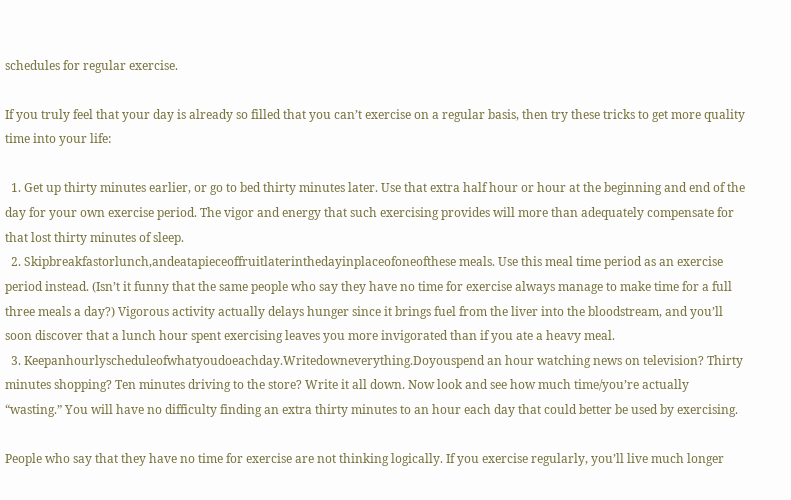schedules for regular exercise.

If you truly feel that your day is already so filled that you can’t exercise on a regular basis, then try these tricks to get more quality time into your life:

  1. Get up thirty minutes earlier, or go to bed thirty minutes later. Use that extra half hour or hour at the beginning and end of the day for your own exercise period. The vigor and energy that such exercising provides will more than adequately compensate for that lost thirty minutes of sleep.
  2. Skipbreakfastorlunch,andeatapieceoffruitlaterinthedayinplaceofoneofthese meals. Use this meal time period as an exercise period instead. (Isn’t it funny that the same people who say they have no time for exercise always manage to make time for a full three meals a day?) Vigorous activity actually delays hunger since it brings fuel from the liver into the bloodstream, and you’ll soon discover that a lunch hour spent exercising leaves you more invigorated than if you ate a heavy meal.
  3. Keepanhourlyscheduleofwhatyoudoeachday.Writedowneverything.Doyouspend an hour watching news on television? Thirty minutes shopping? Ten minutes driving to the store? Write it all down. Now look and see how much time/you’re actually “wasting.” You will have no difficulty finding an extra thirty minutes to an hour each day that could better be used by exercising.

People who say that they have no time for exercise are not thinking logically. If you exercise regularly, you’ll live much longer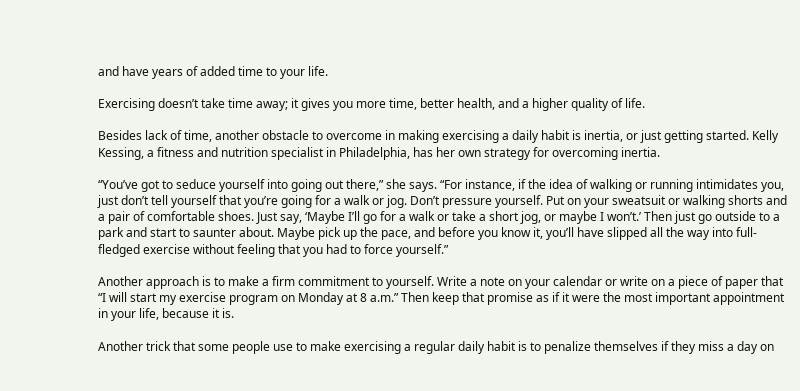and have years of added time to your life.

Exercising doesn’t take time away; it gives you more time, better health, and a higher quality of life.

Besides lack of time, another obstacle to overcome in making exercising a daily habit is inertia, or just getting started. Kelly Kessing, a fitness and nutrition specialist in Philadelphia, has her own strategy for overcoming inertia.

“You’ve got to seduce yourself into going out there,” she says. “For instance, if the idea of walking or running intimidates you, just don’t tell yourself that you’re going for a walk or jog. Don’t pressure yourself. Put on your sweatsuit or walking shorts and a pair of comfortable shoes. Just say, ‘Maybe I’ll go for a walk or take a short jog, or maybe I won’t.’ Then just go outside to a park and start to saunter about. Maybe pick up the pace, and before you know it, you’ll have slipped all the way into full-fledged exercise without feeling that you had to force yourself.”

Another approach is to make a firm commitment to yourself. Write a note on your calendar or write on a piece of paper that “I will start my exercise program on Monday at 8 a.m.” Then keep that promise as if it were the most important appointment in your life, because it is.

Another trick that some people use to make exercising a regular daily habit is to penalize themselves if they miss a day on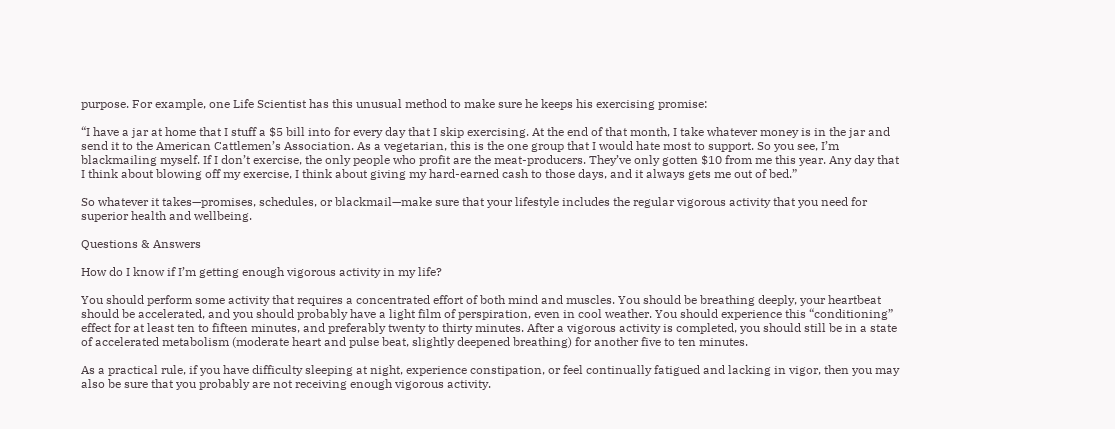purpose. For example, one Life Scientist has this unusual method to make sure he keeps his exercising promise:

“I have a jar at home that I stuff a $5 bill into for every day that I skip exercising. At the end of that month, I take whatever money is in the jar and send it to the American Cattlemen’s Association. As a vegetarian, this is the one group that I would hate most to support. So you see, I’m blackmailing myself. If I don’t exercise, the only people who profit are the meat-producers. They’ve only gotten $10 from me this year. Any day that I think about blowing off my exercise, I think about giving my hard-earned cash to those days, and it always gets me out of bed.”

So whatever it takes—promises, schedules, or blackmail—make sure that your lifestyle includes the regular vigorous activity that you need for superior health and wellbeing.

Questions & Answers

How do I know if I’m getting enough vigorous activity in my life?

You should perform some activity that requires a concentrated effort of both mind and muscles. You should be breathing deeply, your heartbeat should be accelerated, and you should probably have a light film of perspiration, even in cool weather. You should experience this “conditioning” effect for at least ten to fifteen minutes, and preferably twenty to thirty minutes. After a vigorous activity is completed, you should still be in a state of accelerated metabolism (moderate heart and pulse beat, slightly deepened breathing) for another five to ten minutes.

As a practical rule, if you have difficulty sleeping at night, experience constipation, or feel continually fatigued and lacking in vigor, then you may also be sure that you probably are not receiving enough vigorous activity.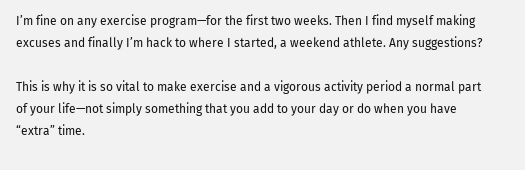I’m fine on any exercise program—for the first two weeks. Then I find myself making excuses and finally I’m hack to where I started, a weekend athlete. Any suggestions?

This is why it is so vital to make exercise and a vigorous activity period a normal part of your life—not simply something that you add to your day or do when you have “extra” time.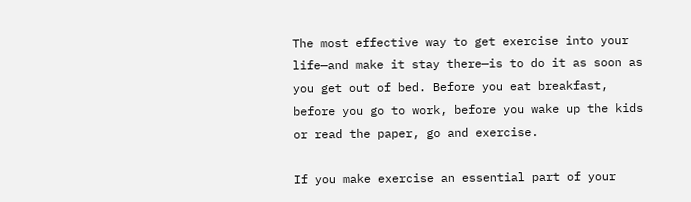The most effective way to get exercise into your life—and make it stay there—is to do it as soon as you get out of bed. Before you eat breakfast, before you go to work, before you wake up the kids or read the paper, go and exercise.

If you make exercise an essential part of your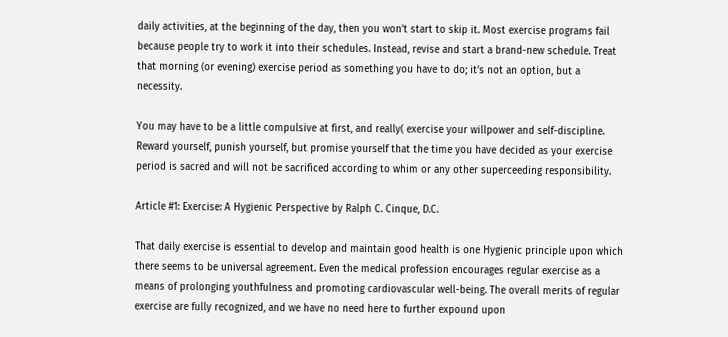daily activities, at the beginning of the day, then you won’t start to skip it. Most exercise programs fail because people try to work it into their schedules. Instead, revise and start a brand-new schedule. Treat that morning (or evening) exercise period as something you have to do; it’s not an option, but a necessity.

You may have to be a little compulsive at first, and really( exercise your willpower and self-discipline. Reward yourself, punish yourself, but promise yourself that the time you have decided as your exercise period is sacred and will not be sacrificed according to whim or any other superceeding responsibility.

Article #1: Exercise: A Hygienic Perspective by Ralph C. Cinque, D.C.

That daily exercise is essential to develop and maintain good health is one Hygienic principle upon which there seems to be universal agreement. Even the medical profession encourages regular exercise as a means of prolonging youthfulness and promoting cardiovascular well-being. The overall merits of regular exercise are fully recognized, and we have no need here to further expound upon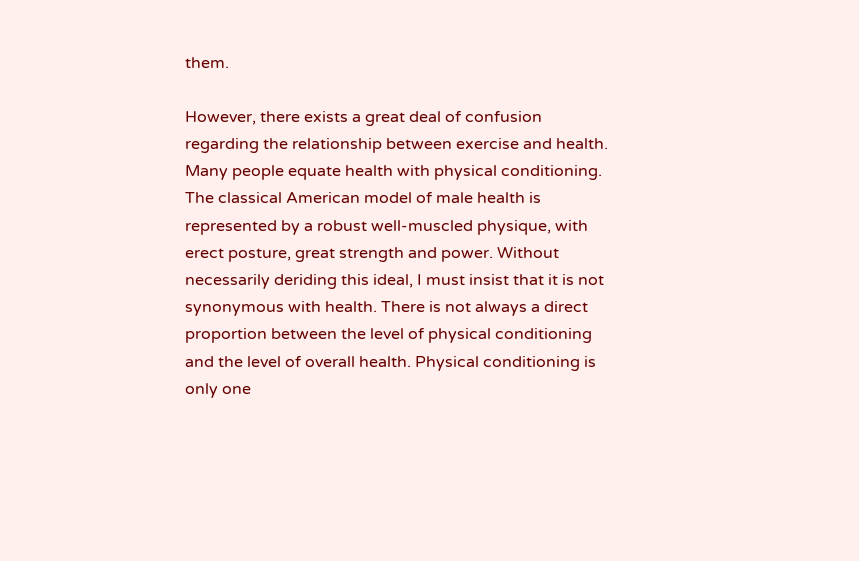them.

However, there exists a great deal of confusion regarding the relationship between exercise and health. Many people equate health with physical conditioning. The classical American model of male health is represented by a robust well-muscled physique, with erect posture, great strength and power. Without necessarily deriding this ideal, I must insist that it is not synonymous with health. There is not always a direct proportion between the level of physical conditioning and the level of overall health. Physical conditioning is only one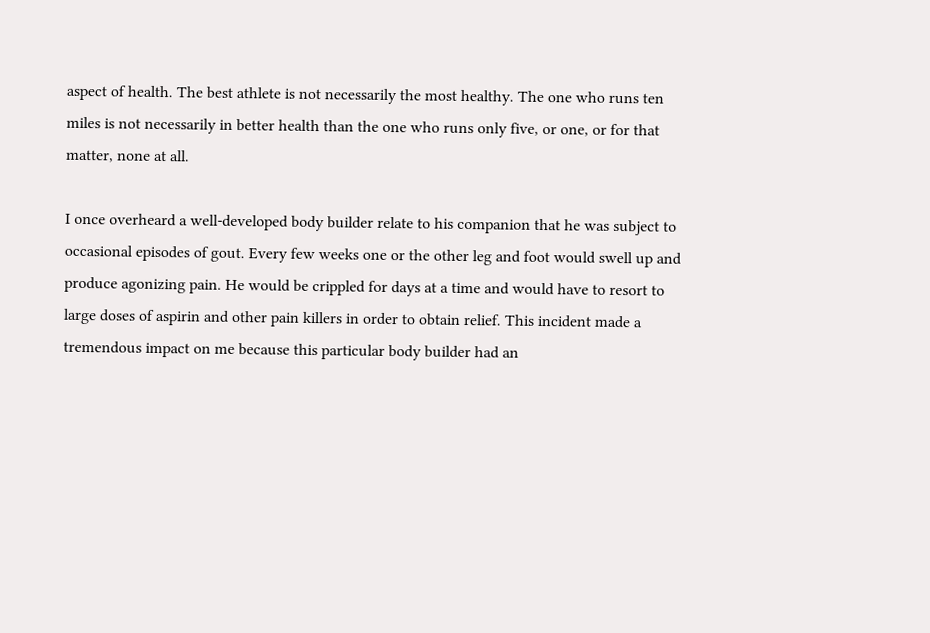aspect of health. The best athlete is not necessarily the most healthy. The one who runs ten miles is not necessarily in better health than the one who runs only five, or one, or for that matter, none at all.

I once overheard a well-developed body builder relate to his companion that he was subject to occasional episodes of gout. Every few weeks one or the other leg and foot would swell up and produce agonizing pain. He would be crippled for days at a time and would have to resort to large doses of aspirin and other pain killers in order to obtain relief. This incident made a tremendous impact on me because this particular body builder had an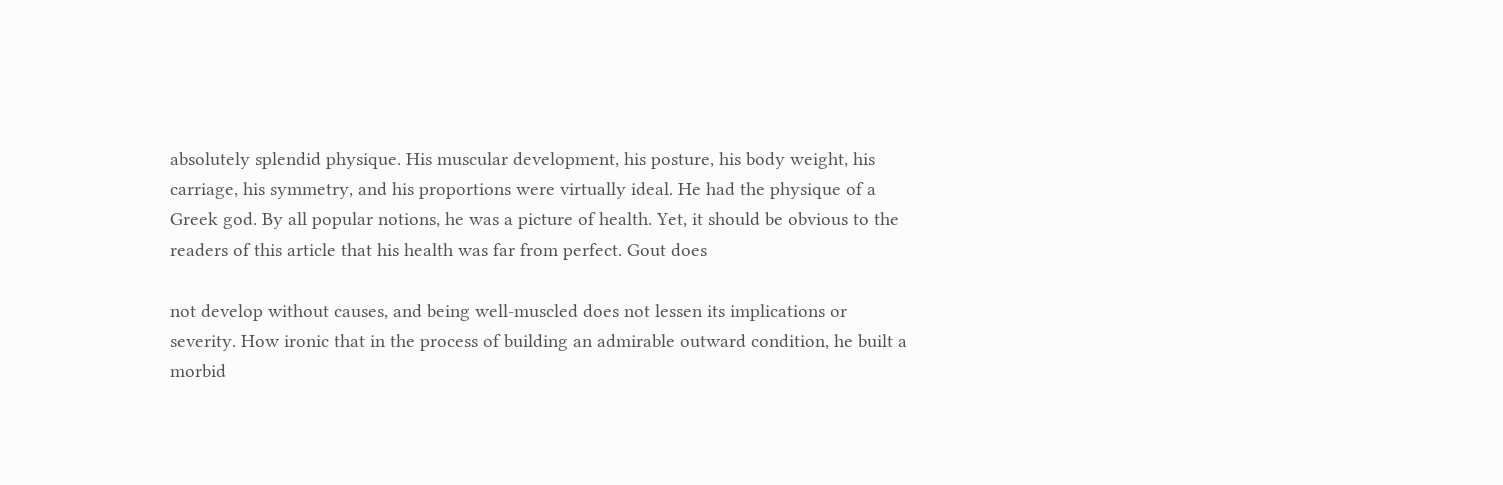absolutely splendid physique. His muscular development, his posture, his body weight, his carriage, his symmetry, and his proportions were virtually ideal. He had the physique of a Greek god. By all popular notions, he was a picture of health. Yet, it should be obvious to the readers of this article that his health was far from perfect. Gout does

not develop without causes, and being well-muscled does not lessen its implications or severity. How ironic that in the process of building an admirable outward condition, he built a morbid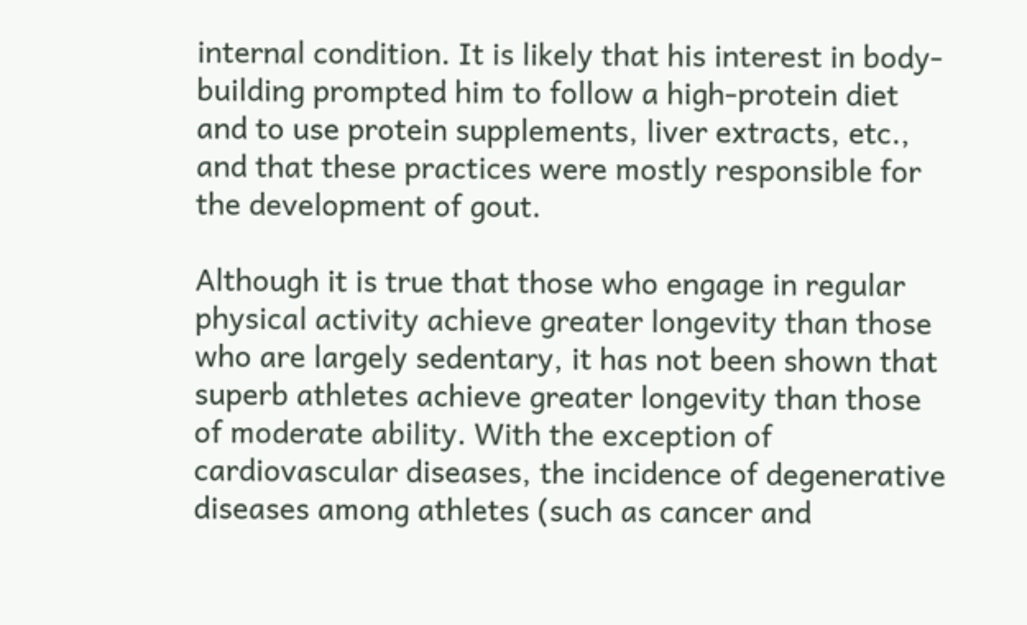internal condition. It is likely that his interest in body-building prompted him to follow a high-protein diet and to use protein supplements, liver extracts, etc., and that these practices were mostly responsible for the development of gout.

Although it is true that those who engage in regular physical activity achieve greater longevity than those who are largely sedentary, it has not been shown that superb athletes achieve greater longevity than those of moderate ability. With the exception of cardiovascular diseases, the incidence of degenerative diseases among athletes (such as cancer and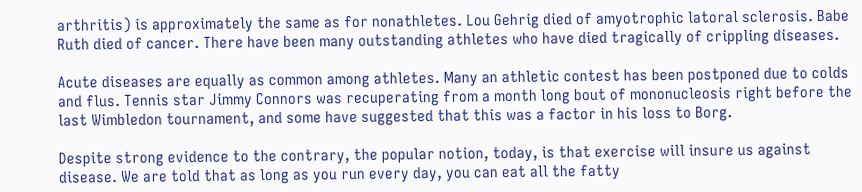arthritis) is approximately the same as for nonathletes. Lou Gehrig died of amyotrophic latoral sclerosis. Babe Ruth died of cancer. There have been many outstanding athletes who have died tragically of crippling diseases.

Acute diseases are equally as common among athletes. Many an athletic contest has been postponed due to colds and flus. Tennis star Jimmy Connors was recuperating from a month long bout of mononucleosis right before the last Wimbledon tournament, and some have suggested that this was a factor in his loss to Borg.

Despite strong evidence to the contrary, the popular notion, today, is that exercise will insure us against disease. We are told that as long as you run every day, you can eat all the fatty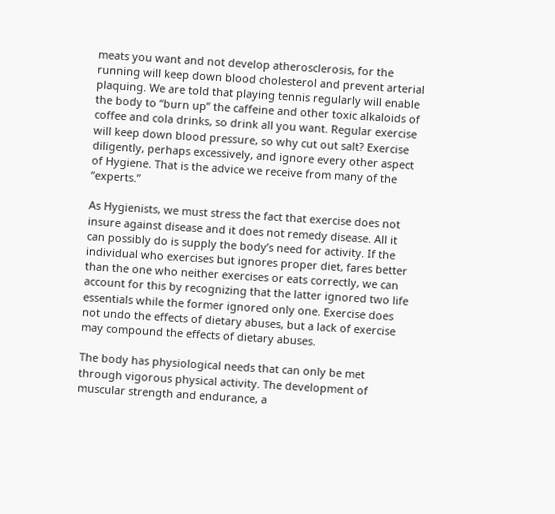meats you want and not develop atherosclerosis, for the running will keep down blood cholesterol and prevent arterial plaquing. We are told that playing tennis regularly will enable the body to “burn up” the caffeine and other toxic alkaloids of coffee and cola drinks, so drink all you want. Regular exercise will keep down blood pressure, so why cut out salt? Exercise diligently, perhaps excessively, and ignore every other aspect of Hygiene. That is the advice we receive from many of the “experts.”

As Hygienists, we must stress the fact that exercise does not insure against disease and it does not remedy disease. All it can possibly do is supply the body’s need for activity. If the individual who exercises but ignores proper diet, fares better than the one who neither exercises or eats correctly, we can account for this by recognizing that the latter ignored two life essentials while the former ignored only one. Exercise does not undo the effects of dietary abuses, but a lack of exercise may compound the effects of dietary abuses.

The body has physiological needs that can only be met through vigorous physical activity. The development of muscular strength and endurance, a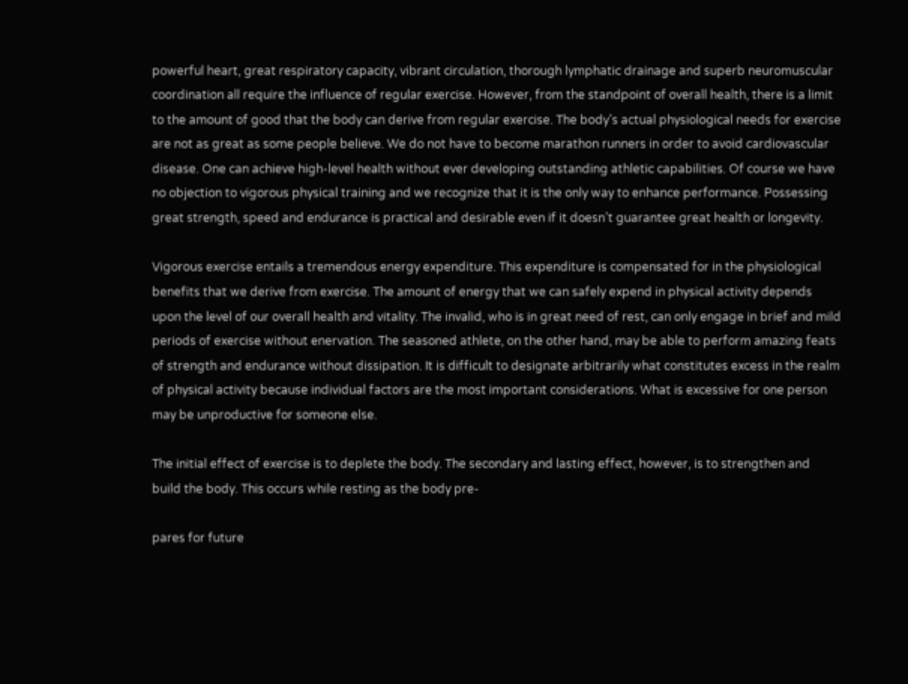powerful heart, great respiratory capacity, vibrant circulation, thorough lymphatic drainage and superb neuromuscular coordination all require the influence of regular exercise. However, from the standpoint of overall health, there is a limit to the amount of good that the body can derive from regular exercise. The body’s actual physiological needs for exercise are not as great as some people believe. We do not have to become marathon runners in order to avoid cardiovascular disease. One can achieve high-level health without ever developing outstanding athletic capabilities. Of course we have no objection to vigorous physical training and we recognize that it is the only way to enhance performance. Possessing great strength, speed and endurance is practical and desirable even if it doesn’t guarantee great health or longevity.

Vigorous exercise entails a tremendous energy expenditure. This expenditure is compensated for in the physiological benefits that we derive from exercise. The amount of energy that we can safely expend in physical activity depends upon the level of our overall health and vitality. The invalid, who is in great need of rest, can only engage in brief and mild periods of exercise without enervation. The seasoned athlete, on the other hand, may be able to perform amazing feats of strength and endurance without dissipation. It is difficult to designate arbitrarily what constitutes excess in the realm of physical activity because individual factors are the most important considerations. What is excessive for one person may be unproductive for someone else.

The initial effect of exercise is to deplete the body. The secondary and lasting effect, however, is to strengthen and build the body. This occurs while resting as the body pre-

pares for future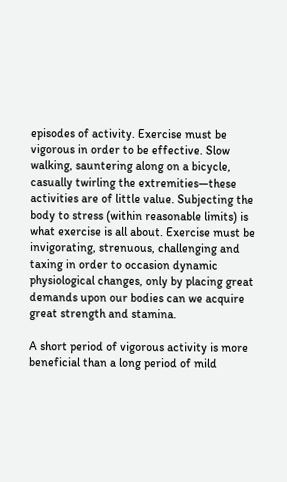episodes of activity. Exercise must be vigorous in order to be effective. Slow walking, sauntering along on a bicycle, casually twirling the extremities—these activities are of little value. Subjecting the body to stress (within reasonable limits) is what exercise is all about. Exercise must be invigorating, strenuous, challenging and taxing in order to occasion dynamic physiological changes, only by placing great demands upon our bodies can we acquire great strength and stamina.

A short period of vigorous activity is more beneficial than a long period of mild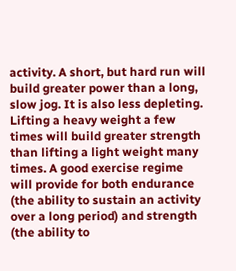activity. A short, but hard run will build greater power than a long, slow jog. It is also less depleting. Lifting a heavy weight a few times will build greater strength than lifting a light weight many times. A good exercise regime will provide for both endurance (the ability to sustain an activity over a long period) and strength (the ability to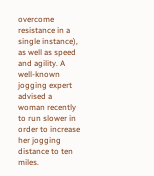overcome resistance in a single instance), as well as speed and agility. A well-known jogging expert advised a woman recently to run slower in order to increase her jogging distance to ten miles.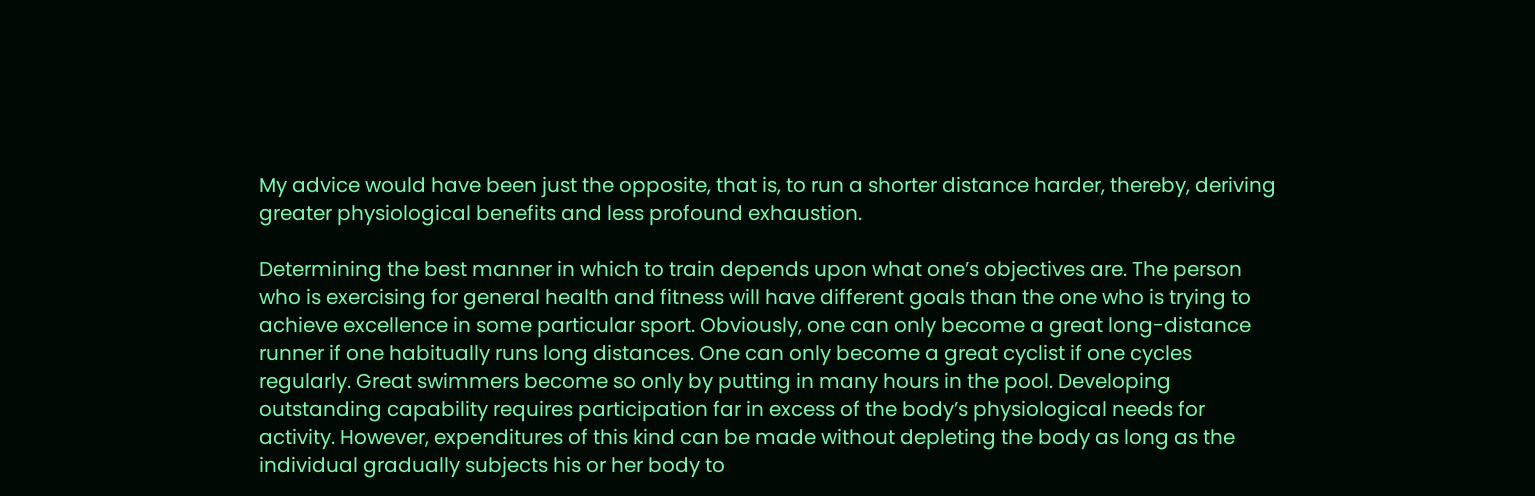My advice would have been just the opposite, that is, to run a shorter distance harder, thereby, deriving greater physiological benefits and less profound exhaustion.

Determining the best manner in which to train depends upon what one’s objectives are. The person who is exercising for general health and fitness will have different goals than the one who is trying to achieve excellence in some particular sport. Obviously, one can only become a great long-distance runner if one habitually runs long distances. One can only become a great cyclist if one cycles regularly. Great swimmers become so only by putting in many hours in the pool. Developing outstanding capability requires participation far in excess of the body’s physiological needs for activity. However, expenditures of this kind can be made without depleting the body as long as the individual gradually subjects his or her body to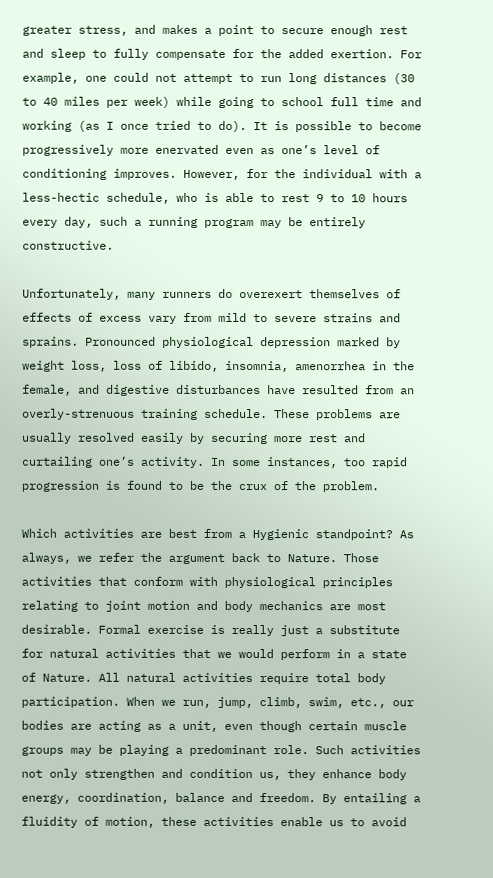greater stress, and makes a point to secure enough rest and sleep to fully compensate for the added exertion. For example, one could not attempt to run long distances (30 to 40 miles per week) while going to school full time and working (as I once tried to do). It is possible to become progressively more enervated even as one’s level of conditioning improves. However, for the individual with a less-hectic schedule, who is able to rest 9 to 10 hours every day, such a running program may be entirely constructive.

Unfortunately, many runners do overexert themselves of effects of excess vary from mild to severe strains and sprains. Pronounced physiological depression marked by weight loss, loss of libido, insomnia, amenorrhea in the female, and digestive disturbances have resulted from an overly-strenuous training schedule. These problems are usually resolved easily by securing more rest and curtailing one’s activity. In some instances, too rapid progression is found to be the crux of the problem.

Which activities are best from a Hygienic standpoint? As always, we refer the argument back to Nature. Those activities that conform with physiological principles relating to joint motion and body mechanics are most desirable. Formal exercise is really just a substitute for natural activities that we would perform in a state of Nature. All natural activities require total body participation. When we run, jump, climb, swim, etc., our bodies are acting as a unit, even though certain muscle groups may be playing a predominant role. Such activities not only strengthen and condition us, they enhance body energy, coordination, balance and freedom. By entailing a fluidity of motion, these activities enable us to avoid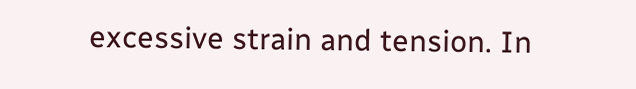excessive strain and tension. In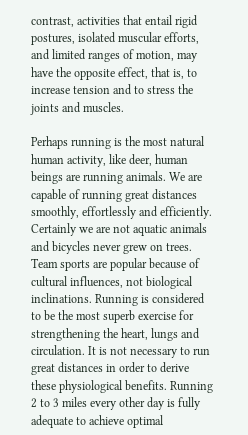contrast, activities that entail rigid postures, isolated muscular efforts, and limited ranges of motion, may have the opposite effect, that is, to increase tension and to stress the joints and muscles.

Perhaps running is the most natural human activity, like deer, human beings are running animals. We are capable of running great distances smoothly, effortlessly and efficiently. Certainly we are not aquatic animals and bicycles never grew on trees. Team sports are popular because of cultural influences, not biological inclinations. Running is considered to be the most superb exercise for strengthening the heart, lungs and circulation. It is not necessary to run great distances in order to derive these physiological benefits. Running 2 to 3 miles every other day is fully adequate to achieve optimal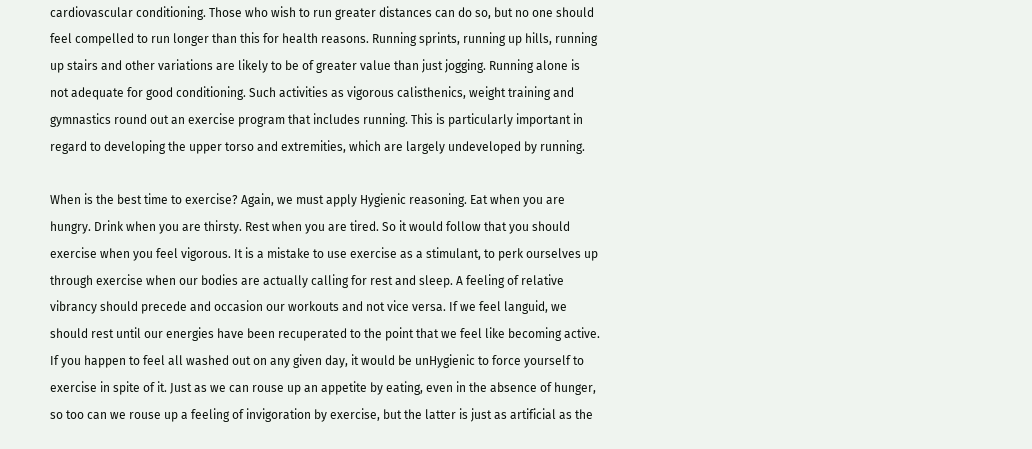cardiovascular conditioning. Those who wish to run greater distances can do so, but no one should feel compelled to run longer than this for health reasons. Running sprints, running up hills, running up stairs and other variations are likely to be of greater value than just jogging. Running alone is not adequate for good conditioning. Such activities as vigorous calisthenics, weight training and gymnastics round out an exercise program that includes running. This is particularly important in regard to developing the upper torso and extremities, which are largely undeveloped by running.

When is the best time to exercise? Again, we must apply Hygienic reasoning. Eat when you are hungry. Drink when you are thirsty. Rest when you are tired. So it would follow that you should exercise when you feel vigorous. It is a mistake to use exercise as a stimulant, to perk ourselves up through exercise when our bodies are actually calling for rest and sleep. A feeling of relative vibrancy should precede and occasion our workouts and not vice versa. If we feel languid, we should rest until our energies have been recuperated to the point that we feel like becoming active. If you happen to feel all washed out on any given day, it would be unHygienic to force yourself to exercise in spite of it. Just as we can rouse up an appetite by eating, even in the absence of hunger, so too can we rouse up a feeling of invigoration by exercise, but the latter is just as artificial as the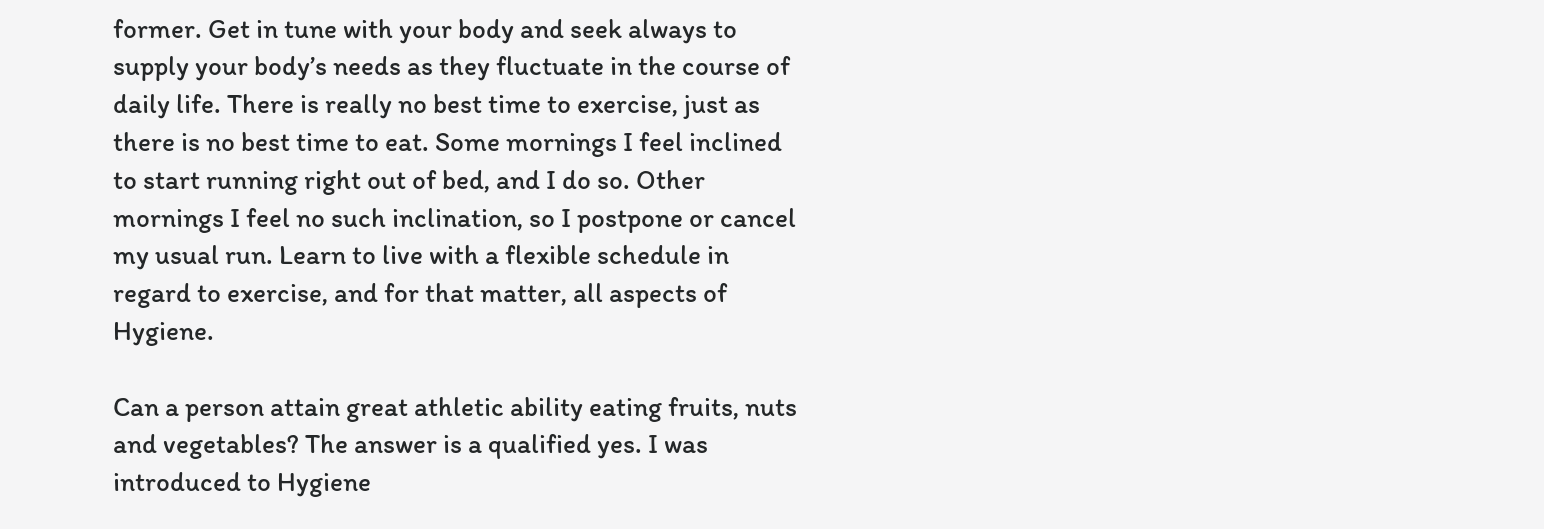former. Get in tune with your body and seek always to supply your body’s needs as they fluctuate in the course of daily life. There is really no best time to exercise, just as there is no best time to eat. Some mornings I feel inclined to start running right out of bed, and I do so. Other mornings I feel no such inclination, so I postpone or cancel my usual run. Learn to live with a flexible schedule in regard to exercise, and for that matter, all aspects of Hygiene.

Can a person attain great athletic ability eating fruits, nuts and vegetables? The answer is a qualified yes. I was introduced to Hygiene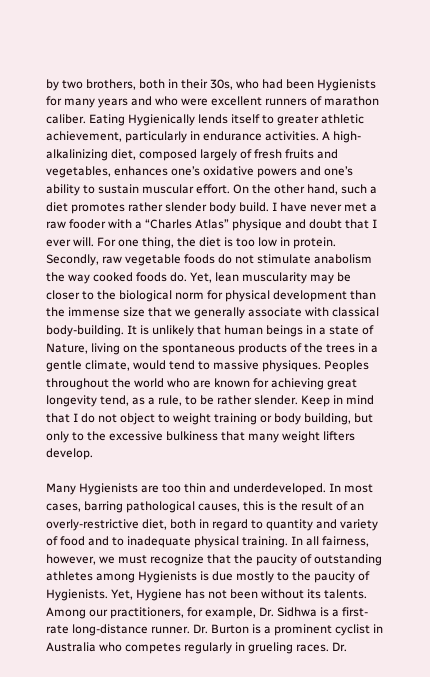by two brothers, both in their 30s, who had been Hygienists for many years and who were excellent runners of marathon caliber. Eating Hygienically lends itself to greater athletic achievement, particularly in endurance activities. A high-alkalinizing diet, composed largely of fresh fruits and vegetables, enhances one’s oxidative powers and one’s ability to sustain muscular effort. On the other hand, such a diet promotes rather slender body build. I have never met a raw fooder with a “Charles Atlas” physique and doubt that I ever will. For one thing, the diet is too low in protein. Secondly, raw vegetable foods do not stimulate anabolism the way cooked foods do. Yet, lean muscularity may be closer to the biological norm for physical development than the immense size that we generally associate with classical body-building. It is unlikely that human beings in a state of Nature, living on the spontaneous products of the trees in a gentle climate, would tend to massive physiques. Peoples throughout the world who are known for achieving great longevity tend, as a rule, to be rather slender. Keep in mind that I do not object to weight training or body building, but only to the excessive bulkiness that many weight lifters develop.

Many Hygienists are too thin and underdeveloped. In most cases, barring pathological causes, this is the result of an overly-restrictive diet, both in regard to quantity and variety of food and to inadequate physical training. In all fairness, however, we must recognize that the paucity of outstanding athletes among Hygienists is due mostly to the paucity of Hygienists. Yet, Hygiene has not been without its talents. Among our practitioners, for example, Dr. Sidhwa is a first-rate long-distance runner. Dr. Burton is a prominent cyclist in Australia who competes regularly in grueling races. Dr.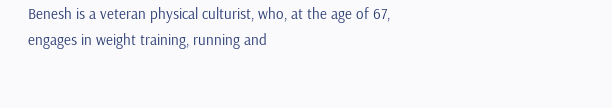Benesh is a veteran physical culturist, who, at the age of 67, engages in weight training, running and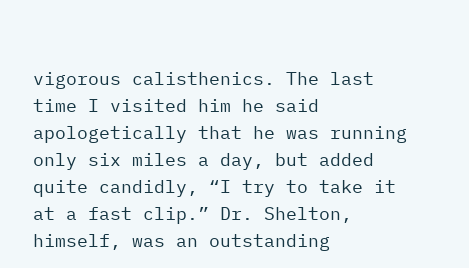vigorous calisthenics. The last time I visited him he said apologetically that he was running only six miles a day, but added quite candidly, “I try to take it at a fast clip.” Dr. Shelton, himself, was an outstanding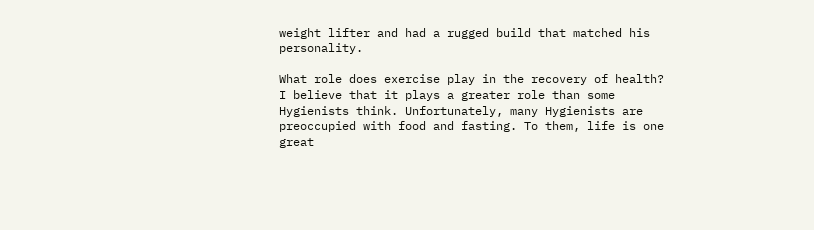weight lifter and had a rugged build that matched his personality.

What role does exercise play in the recovery of health? I believe that it plays a greater role than some Hygienists think. Unfortunately, many Hygienists are preoccupied with food and fasting. To them, life is one great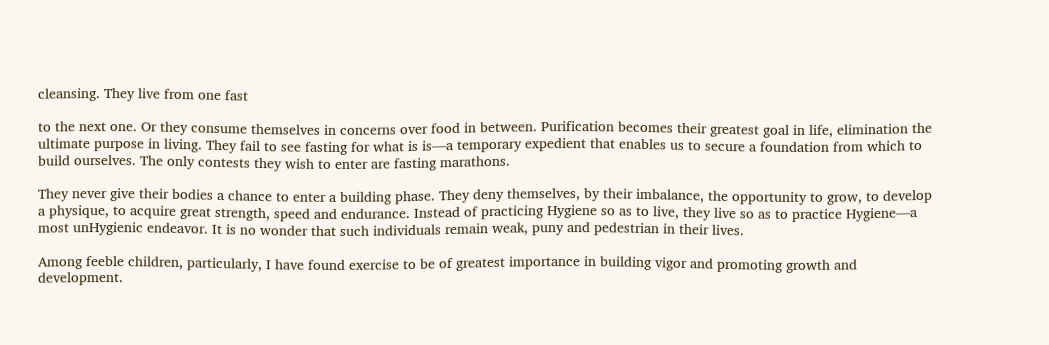cleansing. They live from one fast

to the next one. Or they consume themselves in concerns over food in between. Purification becomes their greatest goal in life, elimination the ultimate purpose in living. They fail to see fasting for what is is—a temporary expedient that enables us to secure a foundation from which to build ourselves. The only contests they wish to enter are fasting marathons.

They never give their bodies a chance to enter a building phase. They deny themselves, by their imbalance, the opportunity to grow, to develop a physique, to acquire great strength, speed and endurance. Instead of practicing Hygiene so as to live, they live so as to practice Hygiene—a most unHygienic endeavor. It is no wonder that such individuals remain weak, puny and pedestrian in their lives.

Among feeble children, particularly, I have found exercise to be of greatest importance in building vigor and promoting growth and development.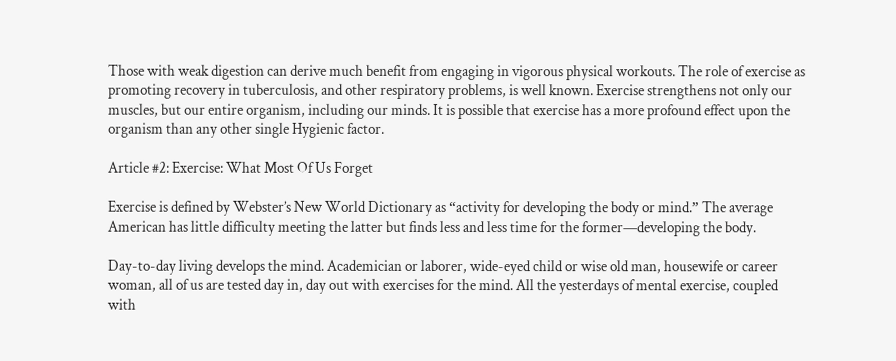Those with weak digestion can derive much benefit from engaging in vigorous physical workouts. The role of exercise as promoting recovery in tuberculosis, and other respiratory problems, is well known. Exercise strengthens not only our muscles, but our entire organism, including our minds. It is possible that exercise has a more profound effect upon the organism than any other single Hygienic factor.

Article #2: Exercise: What Most Of Us Forget

Exercise is defined by Webster’s New World Dictionary as “activity for developing the body or mind.” The average American has little difficulty meeting the latter but finds less and less time for the former—developing the body.

Day-to-day living develops the mind. Academician or laborer, wide-eyed child or wise old man, housewife or career woman, all of us are tested day in, day out with exercises for the mind. All the yesterdays of mental exercise, coupled with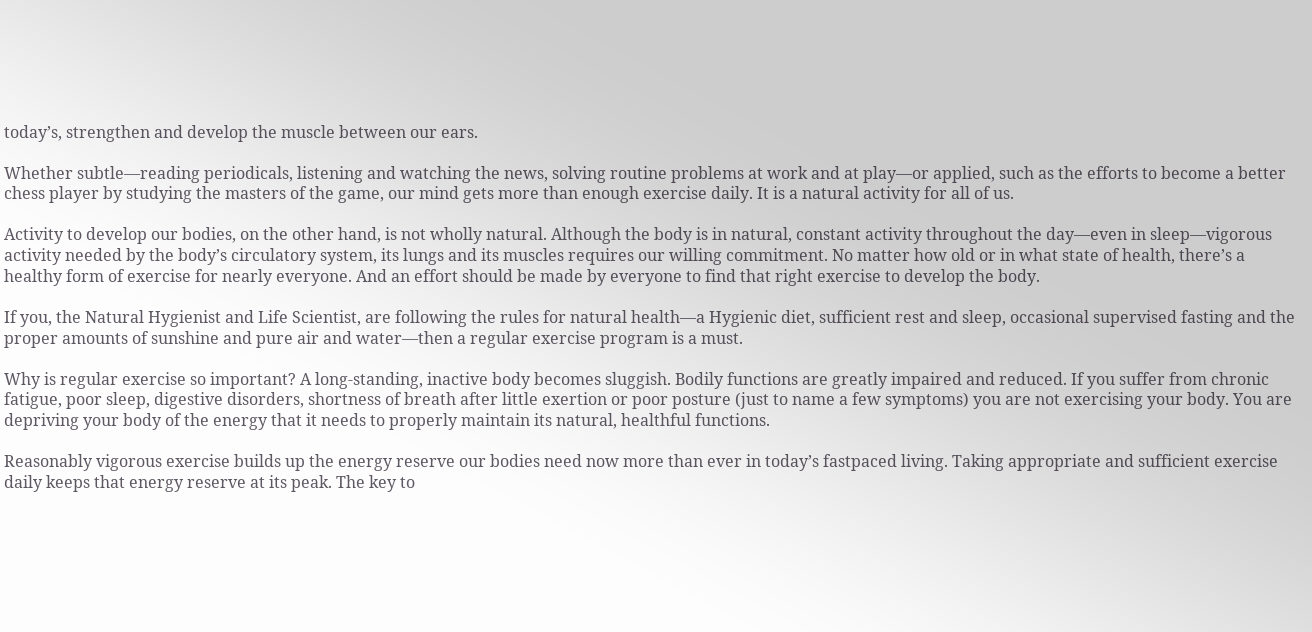today’s, strengthen and develop the muscle between our ears.

Whether subtle—reading periodicals, listening and watching the news, solving routine problems at work and at play—or applied, such as the efforts to become a better chess player by studying the masters of the game, our mind gets more than enough exercise daily. It is a natural activity for all of us.

Activity to develop our bodies, on the other hand, is not wholly natural. Although the body is in natural, constant activity throughout the day—even in sleep—vigorous activity needed by the body’s circulatory system, its lungs and its muscles requires our willing commitment. No matter how old or in what state of health, there’s a healthy form of exercise for nearly everyone. And an effort should be made by everyone to find that right exercise to develop the body.

If you, the Natural Hygienist and Life Scientist, are following the rules for natural health—a Hygienic diet, sufficient rest and sleep, occasional supervised fasting and the proper amounts of sunshine and pure air and water—then a regular exercise program is a must.

Why is regular exercise so important? A long-standing, inactive body becomes sluggish. Bodily functions are greatly impaired and reduced. If you suffer from chronic fatigue, poor sleep, digestive disorders, shortness of breath after little exertion or poor posture (just to name a few symptoms) you are not exercising your body. You are depriving your body of the energy that it needs to properly maintain its natural, healthful functions.

Reasonably vigorous exercise builds up the energy reserve our bodies need now more than ever in today’s fastpaced living. Taking appropriate and sufficient exercise daily keeps that energy reserve at its peak. The key to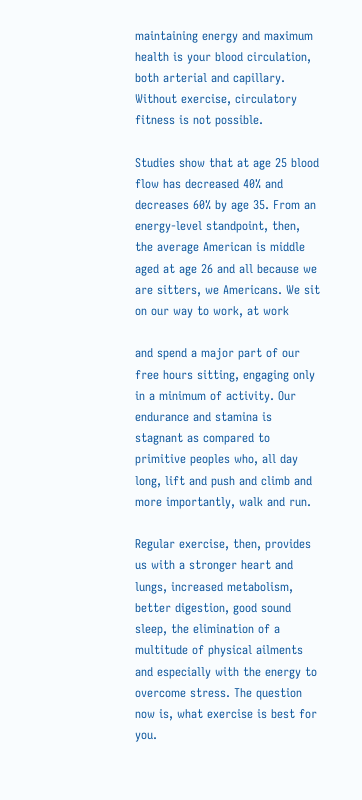maintaining energy and maximum health is your blood circulation, both arterial and capillary. Without exercise, circulatory fitness is not possible.

Studies show that at age 25 blood flow has decreased 40% and decreases 60% by age 35. From an energy-level standpoint, then, the average American is middle aged at age 26 and all because we are sitters, we Americans. We sit on our way to work, at work

and spend a major part of our free hours sitting, engaging only in a minimum of activity. Our endurance and stamina is stagnant as compared to primitive peoples who, all day long, lift and push and climb and more importantly, walk and run.

Regular exercise, then, provides us with a stronger heart and lungs, increased metabolism, better digestion, good sound sleep, the elimination of a multitude of physical ailments and especially with the energy to overcome stress. The question now is, what exercise is best for you.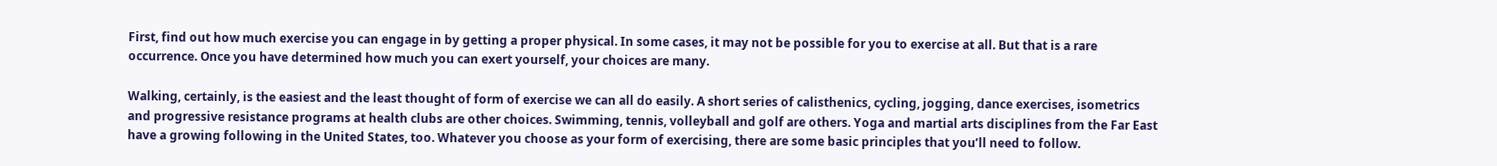First, find out how much exercise you can engage in by getting a proper physical. In some cases, it may not be possible for you to exercise at all. But that is a rare occurrence. Once you have determined how much you can exert yourself, your choices are many.

Walking, certainly, is the easiest and the least thought of form of exercise we can all do easily. A short series of calisthenics, cycling, jogging, dance exercises, isometrics and progressive resistance programs at health clubs are other choices. Swimming, tennis, volleyball and golf are others. Yoga and martial arts disciplines from the Far East have a growing following in the United States, too. Whatever you choose as your form of exercising, there are some basic principles that you’ll need to follow.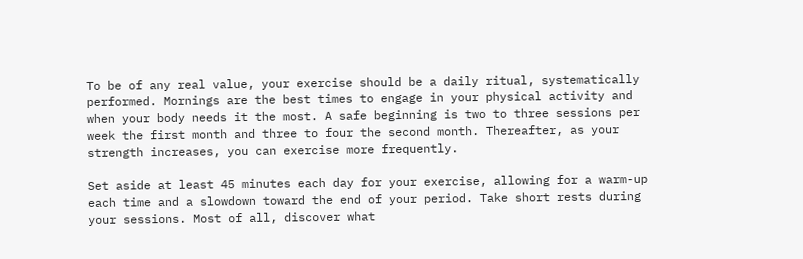To be of any real value, your exercise should be a daily ritual, systematically performed. Mornings are the best times to engage in your physical activity and when your body needs it the most. A safe beginning is two to three sessions per week the first month and three to four the second month. Thereafter, as your strength increases, you can exercise more frequently.

Set aside at least 45 minutes each day for your exercise, allowing for a warm-up each time and a slowdown toward the end of your period. Take short rests during your sessions. Most of all, discover what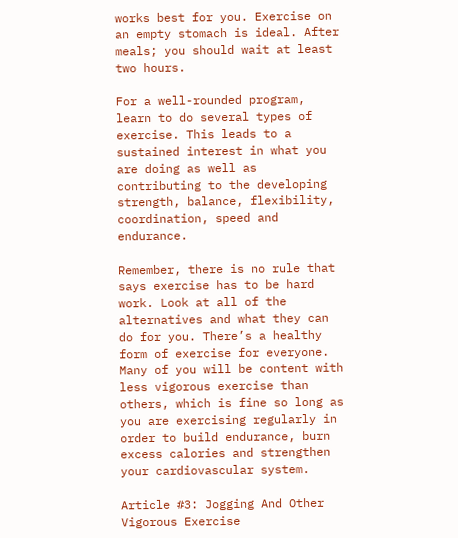works best for you. Exercise on an empty stomach is ideal. After meals; you should wait at least two hours.

For a well-rounded program, learn to do several types of exercise. This leads to a sustained interest in what you are doing as well as contributing to the developing strength, balance, flexibility, coordination, speed and endurance.

Remember, there is no rule that says exercise has to be hard work. Look at all of the alternatives and what they can do for you. There’s a healthy form of exercise for everyone. Many of you will be content with less vigorous exercise than others, which is fine so long as you are exercising regularly in order to build endurance, burn excess calories and strengthen your cardiovascular system.

Article #3: Jogging And Other Vigorous Exercise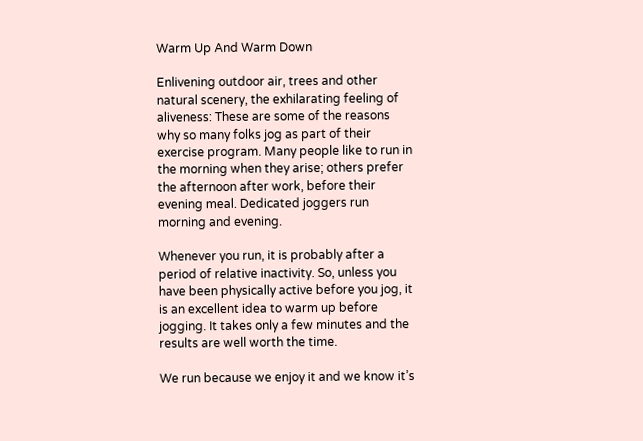Warm Up And Warm Down

Enlivening outdoor air, trees and other natural scenery, the exhilarating feeling of aliveness: These are some of the reasons why so many folks jog as part of their exercise program. Many people like to run in the morning when they arise; others prefer the afternoon after work, before their evening meal. Dedicated joggers run morning and evening.

Whenever you run, it is probably after a period of relative inactivity. So, unless you have been physically active before you jog, it is an excellent idea to warm up before jogging. It takes only a few minutes and the results are well worth the time.

We run because we enjoy it and we know it’s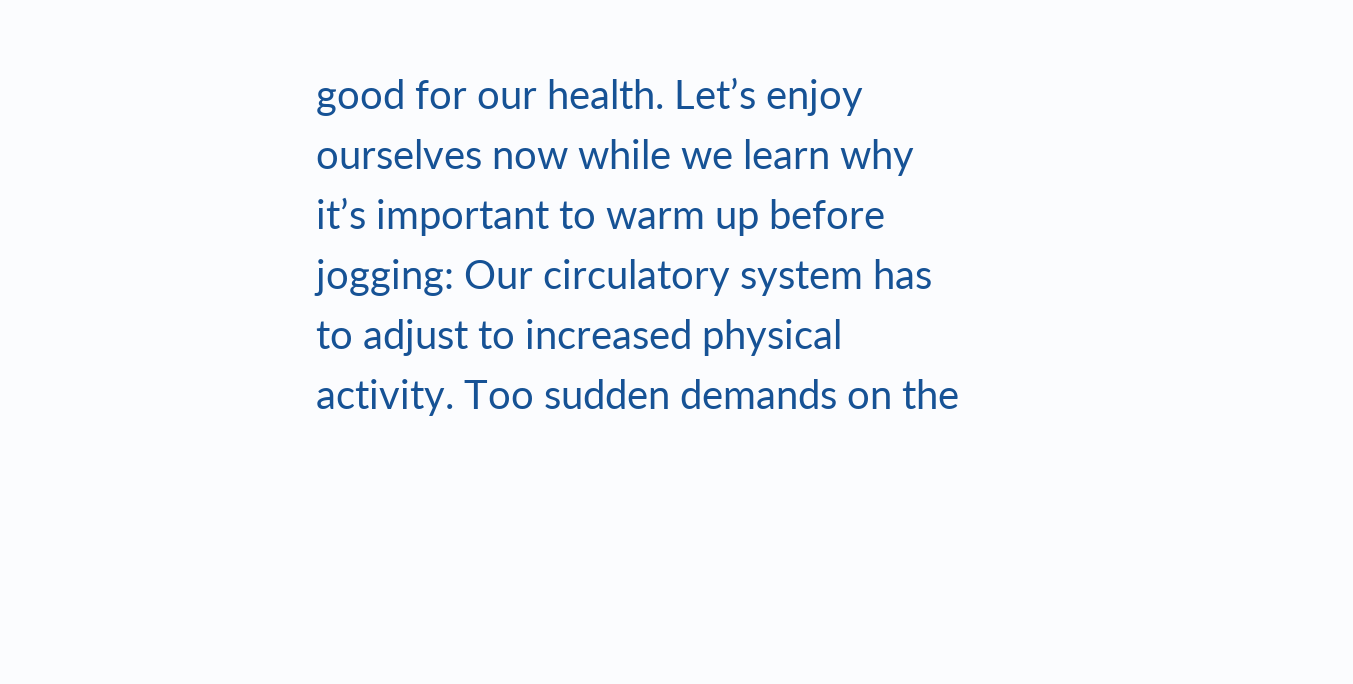good for our health. Let’s enjoy ourselves now while we learn why it’s important to warm up before jogging: Our circulatory system has to adjust to increased physical activity. Too sudden demands on the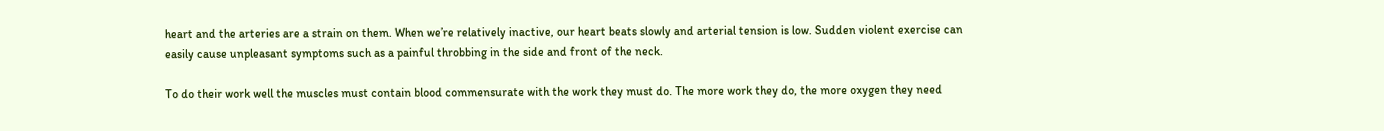heart and the arteries are a strain on them. When we’re relatively inactive, our heart beats slowly and arterial tension is low. Sudden violent exercise can easily cause unpleasant symptoms such as a painful throbbing in the side and front of the neck.

To do their work well the muscles must contain blood commensurate with the work they must do. The more work they do, the more oxygen they need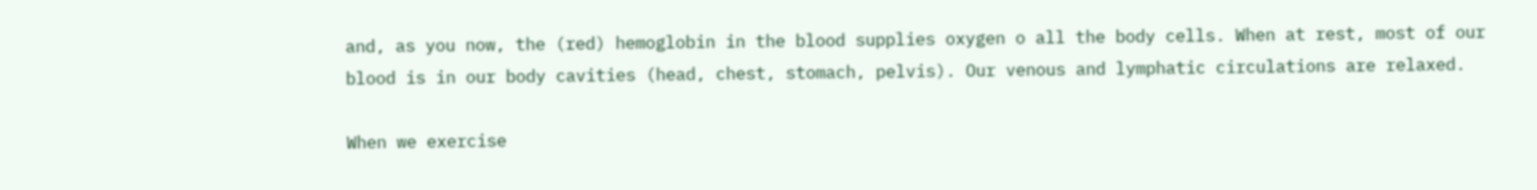and, as you now, the (red) hemoglobin in the blood supplies oxygen o all the body cells. When at rest, most of our blood is in our body cavities (head, chest, stomach, pelvis). Our venous and lymphatic circulations are relaxed.

When we exercise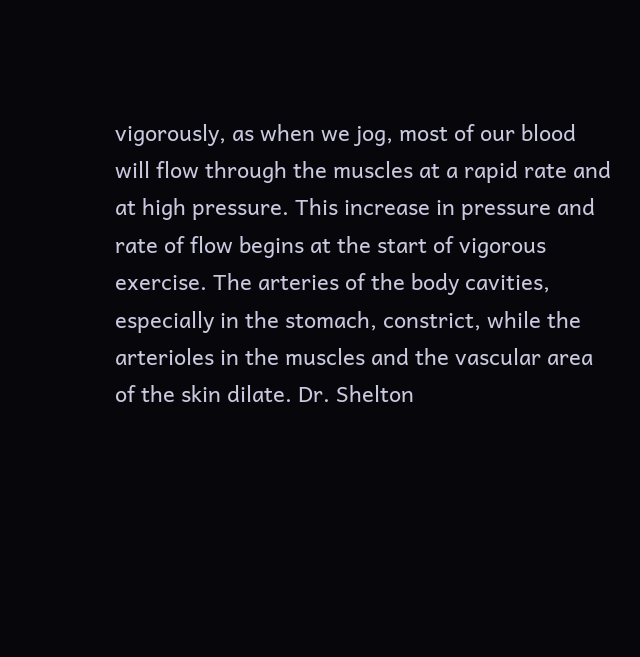vigorously, as when we jog, most of our blood will flow through the muscles at a rapid rate and at high pressure. This increase in pressure and rate of flow begins at the start of vigorous exercise. The arteries of the body cavities, especially in the stomach, constrict, while the arterioles in the muscles and the vascular area of the skin dilate. Dr. Shelton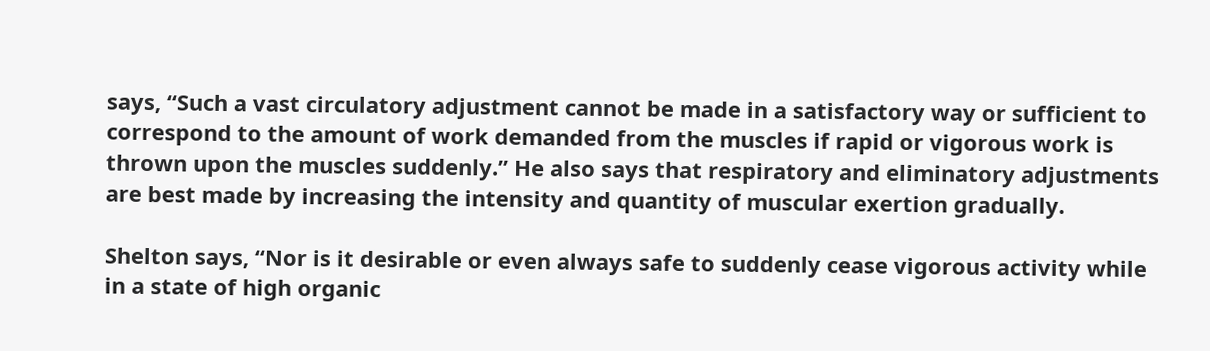says, “Such a vast circulatory adjustment cannot be made in a satisfactory way or sufficient to correspond to the amount of work demanded from the muscles if rapid or vigorous work is thrown upon the muscles suddenly.” He also says that respiratory and eliminatory adjustments are best made by increasing the intensity and quantity of muscular exertion gradually.

Shelton says, “Nor is it desirable or even always safe to suddenly cease vigorous activity while in a state of high organic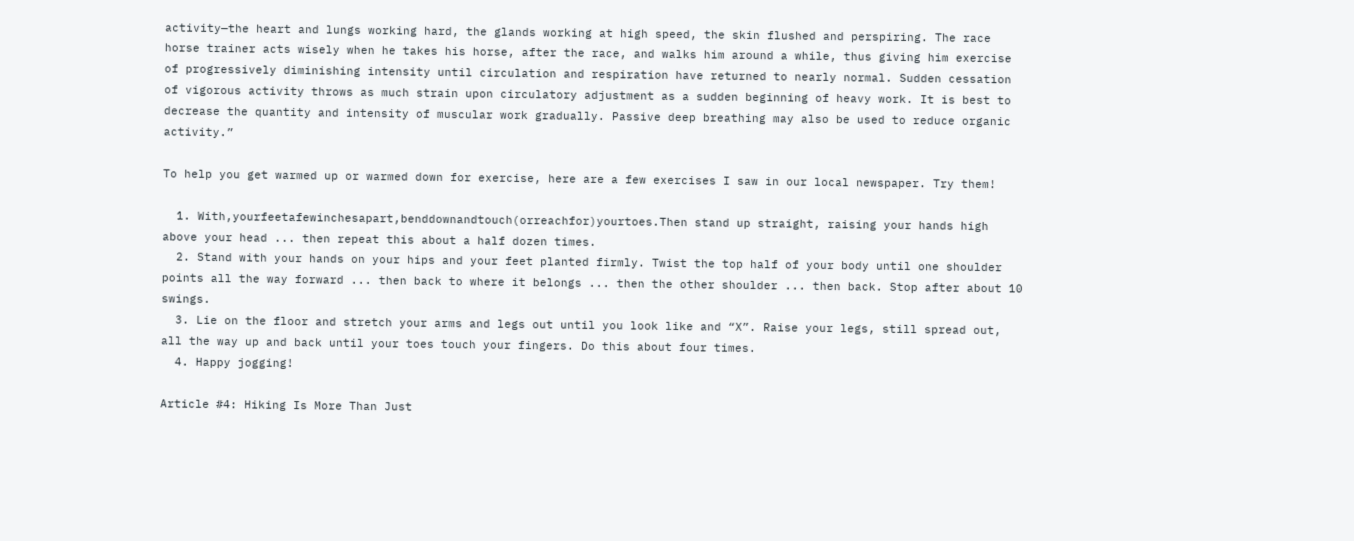activity—the heart and lungs working hard, the glands working at high speed, the skin flushed and perspiring. The race horse trainer acts wisely when he takes his horse, after the race, and walks him around a while, thus giving him exercise of progressively diminishing intensity until circulation and respiration have returned to nearly normal. Sudden cessation of vigorous activity throws as much strain upon circulatory adjustment as a sudden beginning of heavy work. It is best to decrease the quantity and intensity of muscular work gradually. Passive deep breathing may also be used to reduce organic activity.”

To help you get warmed up or warmed down for exercise, here are a few exercises I saw in our local newspaper. Try them!

  1. With,yourfeetafewinchesapart,benddownandtouch(orreachfor)yourtoes.Then stand up straight, raising your hands high above your head ... then repeat this about a half dozen times.
  2. Stand with your hands on your hips and your feet planted firmly. Twist the top half of your body until one shoulder points all the way forward ... then back to where it belongs ... then the other shoulder ... then back. Stop after about 10 swings.
  3. Lie on the floor and stretch your arms and legs out until you look like and “X”. Raise your legs, still spread out, all the way up and back until your toes touch your fingers. Do this about four times.
  4. Happy jogging!

Article #4: Hiking Is More Than Just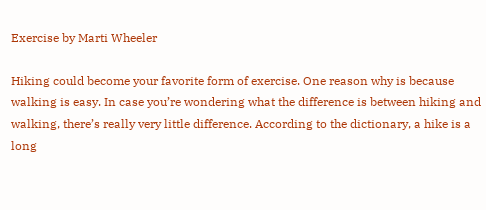Exercise by Marti Wheeler

Hiking could become your favorite form of exercise. One reason why is because walking is easy. In case you’re wondering what the difference is between hiking and walking, there’s really very little difference. According to the dictionary, a hike is a long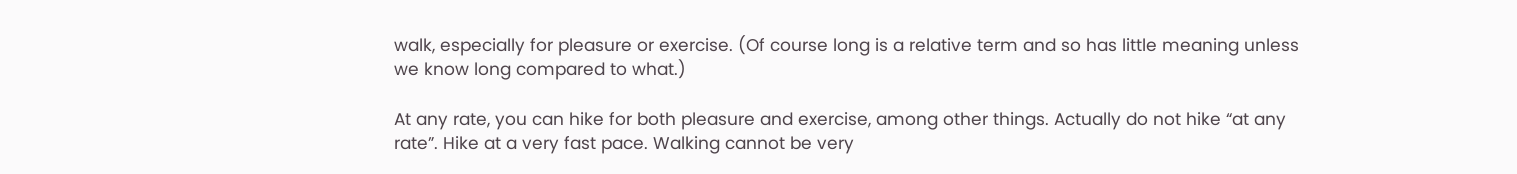walk, especially for pleasure or exercise. (Of course long is a relative term and so has little meaning unless we know long compared to what.)

At any rate, you can hike for both pleasure and exercise, among other things. Actually do not hike “at any rate”. Hike at a very fast pace. Walking cannot be very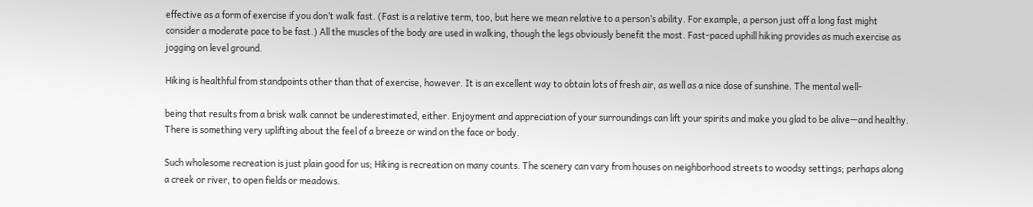effective as a form of exercise if you don’t walk fast. (Fast is a relative term, too, but here we mean relative to a person’s ability. For example, a person just off a long fast might consider a moderate pace to be fast.) All the muscles of the body are used in walking, though the legs obviously benefit the most. Fast-paced uphill hiking provides as much exercise as jogging on level ground.

Hiking is healthful from standpoints other than that of exercise, however. It is an excellent way to obtain lots of fresh air, as well as a nice dose of sunshine. The mental well-

being that results from a brisk walk cannot be underestimated, either. Enjoyment and appreciation of your surroundings can lift your spirits and make you glad to be alive—and healthy. There is something very uplifting about the feel of a breeze or wind on the face or body.

Such wholesome recreation is just plain good for us; Hiking is recreation on many counts. The scenery can vary from houses on neighborhood streets to woodsy settings; perhaps along a creek or river, to open fields or meadows.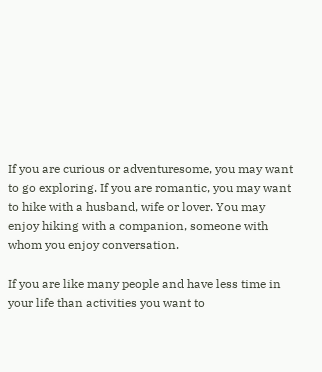If you are curious or adventuresome, you may want to go exploring. If you are romantic, you may want to hike with a husband, wife or lover. You may enjoy hiking with a companion, someone with whom you enjoy conversation.

If you are like many people and have less time in your life than activities you want to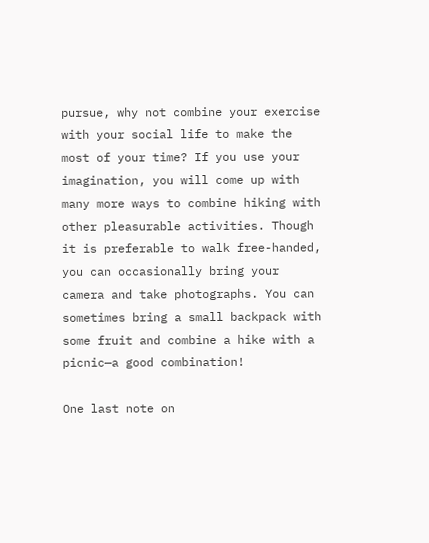pursue, why not combine your exercise with your social life to make the most of your time? If you use your imagination, you will come up with many more ways to combine hiking with other pleasurable activities. Though it is preferable to walk free-handed, you can occasionally bring your camera and take photographs. You can sometimes bring a small backpack with some fruit and combine a hike with a picnic—a good combination!

One last note on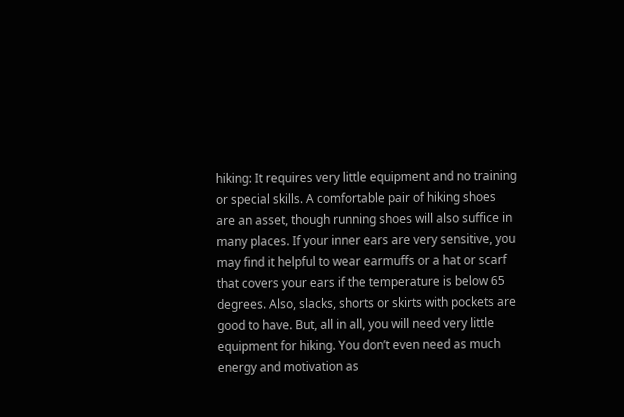hiking: It requires very little equipment and no training or special skills. A comfortable pair of hiking shoes are an asset, though running shoes will also suffice in many places. If your inner ears are very sensitive, you may find it helpful to wear earmuffs or a hat or scarf that covers your ears if the temperature is below 65 degrees. Also, slacks, shorts or skirts with pockets are good to have. But, all in all, you will need very little equipment for hiking. You don’t even need as much energy and motivation as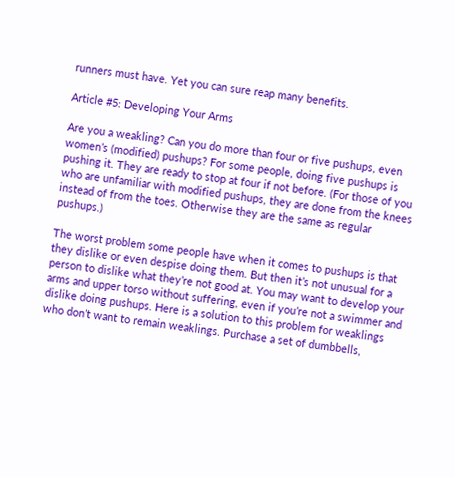runners must have. Yet you can sure reap many benefits.

Article #5: Developing Your Arms

Are you a weakling? Can you do more than four or five pushups, even women’s (modified) pushups? For some people, doing five pushups is pushing it. They are ready to stop at four if not before. (For those of you who are unfamiliar with modified pushups, they are done from the knees instead of from the toes. Otherwise they are the same as regular pushups.)

The worst problem some people have when it comes to pushups is that they dislike or even despise doing them. But then it’s not unusual for a person to dislike what they’re not good at. You may want to develop your arms and upper torso without suffering, even if you’re not a swimmer and dislike doing pushups. Here is a solution to this problem for weaklings who don’t want to remain weaklings. Purchase a set of dumbbells,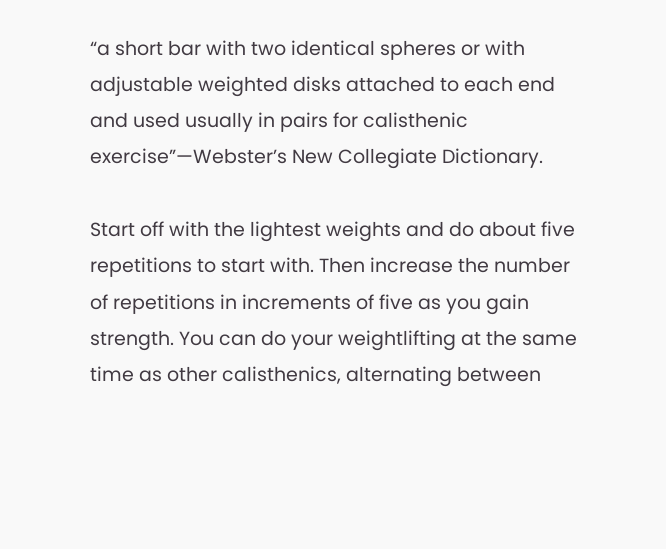“a short bar with two identical spheres or with adjustable weighted disks attached to each end and used usually in pairs for calisthenic exercise”—Webster’s New Collegiate Dictionary.

Start off with the lightest weights and do about five repetitions to start with. Then increase the number of repetitions in increments of five as you gain strength. You can do your weightlifting at the same time as other calisthenics, alternating between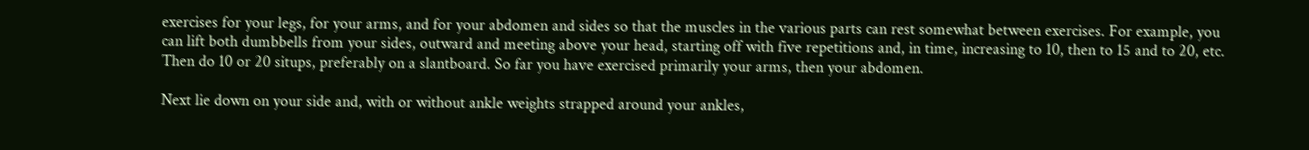exercises for your legs, for your arms, and for your abdomen and sides so that the muscles in the various parts can rest somewhat between exercises. For example, you can lift both dumbbells from your sides, outward and meeting above your head, starting off with five repetitions and, in time, increasing to 10, then to 15 and to 20, etc. Then do 10 or 20 situps, preferably on a slantboard. So far you have exercised primarily your arms, then your abdomen.

Next lie down on your side and, with or without ankle weights strapped around your ankles,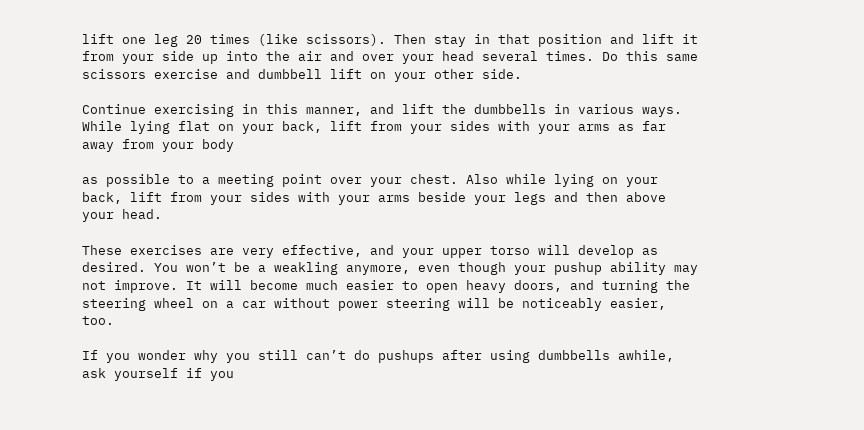lift one leg 20 times (like scissors). Then stay in that position and lift it from your side up into the air and over your head several times. Do this same scissors exercise and dumbbell lift on your other side.

Continue exercising in this manner, and lift the dumbbells in various ways. While lying flat on your back, lift from your sides with your arms as far away from your body

as possible to a meeting point over your chest. Also while lying on your back, lift from your sides with your arms beside your legs and then above your head.

These exercises are very effective, and your upper torso will develop as desired. You won’t be a weakling anymore, even though your pushup ability may not improve. It will become much easier to open heavy doors, and turning the steering wheel on a car without power steering will be noticeably easier, too.

If you wonder why you still can’t do pushups after using dumbbells awhile, ask yourself if you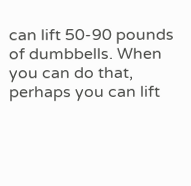can lift 50-90 pounds of dumbbells. When you can do that, perhaps you can lift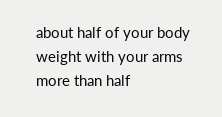about half of your body weight with your arms more than half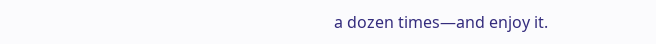a dozen times—and enjoy it.